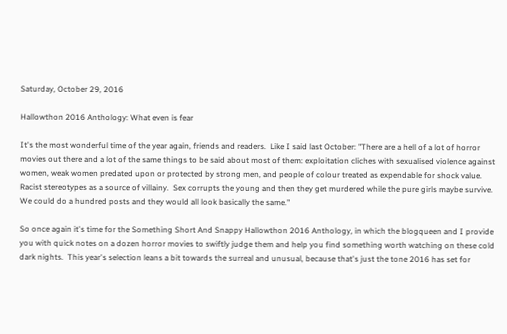Saturday, October 29, 2016

Hallowthon 2016 Anthology: What even is fear

It's the most wonderful time of the year again, friends and readers.  Like I said last October: "There are a hell of a lot of horror movies out there and a lot of the same things to be said about most of them: exploitation cliches with sexualised violence against women, weak women predated upon or protected by strong men, and people of colour treated as expendable for shock value.  Racist stereotypes as a source of villainy.  Sex corrupts the young and then they get murdered while the pure girls maybe survive.  We could do a hundred posts and they would all look basically the same."

So once again it's time for the Something Short And Snappy Hallowthon 2016 Anthology, in which the blogqueen and I provide you with quick notes on a dozen horror movies to swiftly judge them and help you find something worth watching on these cold dark nights.  This year's selection leans a bit towards the surreal and unusual, because that's just the tone 2016 has set for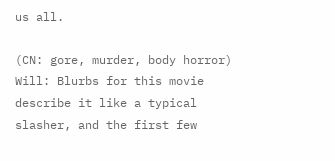us all.

(CN: gore, murder, body horror)
Will: Blurbs for this movie describe it like a typical slasher, and the first few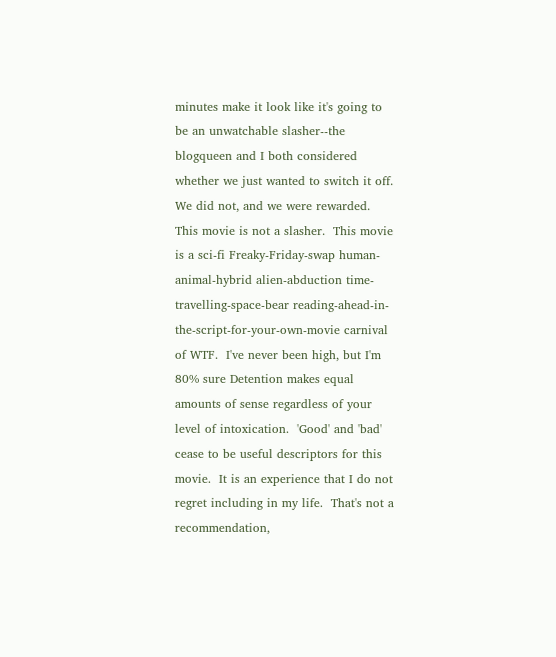minutes make it look like it's going to be an unwatchable slasher--the blogqueen and I both considered whether we just wanted to switch it off.  We did not, and we were rewarded.  This movie is not a slasher.  This movie is a sci-fi Freaky-Friday-swap human-animal-hybrid alien-abduction time-travelling-space-bear reading-ahead-in-the-script-for-your-own-movie carnival of WTF.  I've never been high, but I'm 80% sure Detention makes equal amounts of sense regardless of your level of intoxication.  'Good' and 'bad' cease to be useful descriptors for this movie.  It is an experience that I do not regret including in my life.  That's not a recommendation,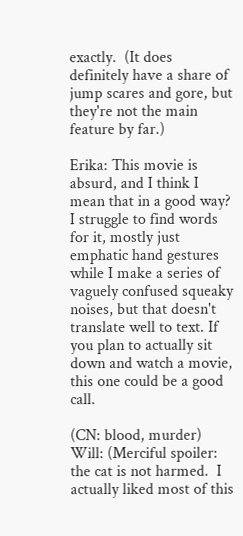exactly.  (It does definitely have a share of jump scares and gore, but they're not the main feature by far.)

Erika: This movie is absurd, and I think I mean that in a good way? I struggle to find words for it, mostly just emphatic hand gestures while I make a series of vaguely confused squeaky noises, but that doesn't translate well to text. If you plan to actually sit down and watch a movie, this one could be a good call.

(CN: blood, murder)
Will: (Merciful spoiler: the cat is not harmed.  I actually liked most of this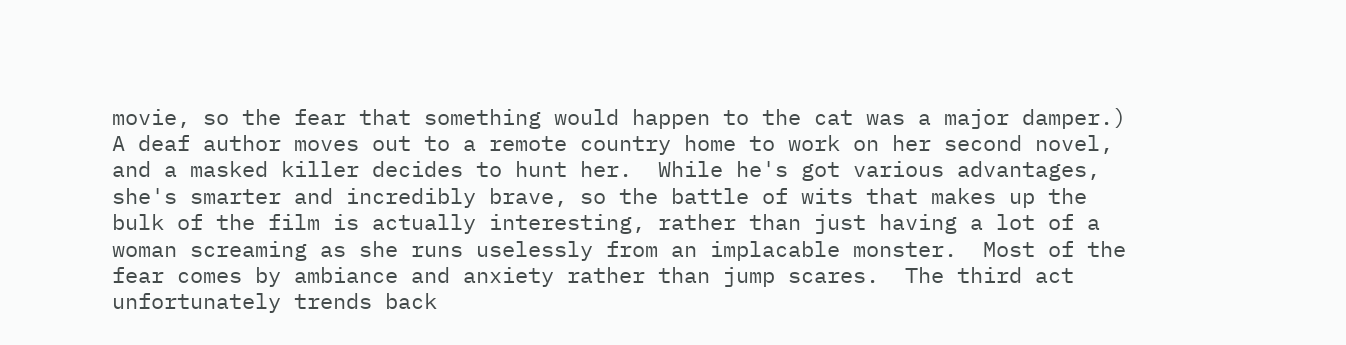movie, so the fear that something would happen to the cat was a major damper.)  A deaf author moves out to a remote country home to work on her second novel, and a masked killer decides to hunt her.  While he's got various advantages, she's smarter and incredibly brave, so the battle of wits that makes up the bulk of the film is actually interesting, rather than just having a lot of a woman screaming as she runs uselessly from an implacable monster.  Most of the fear comes by ambiance and anxiety rather than jump scares.  The third act unfortunately trends back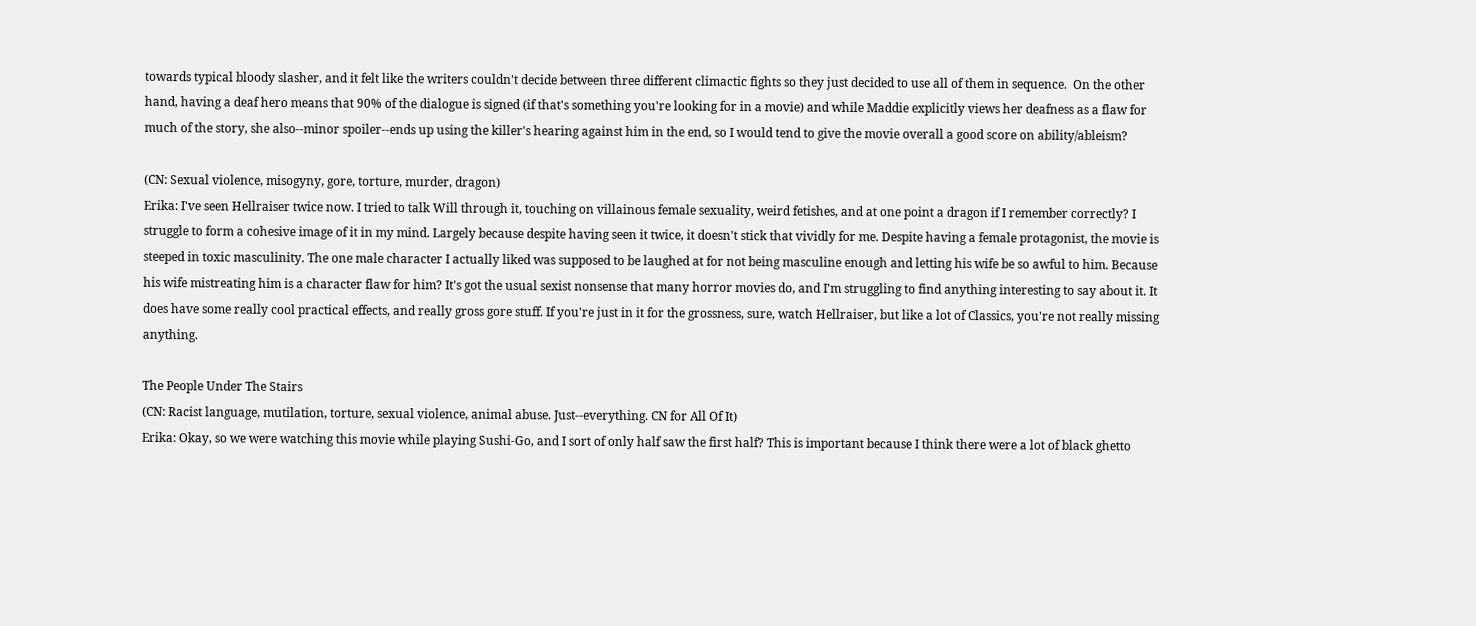towards typical bloody slasher, and it felt like the writers couldn't decide between three different climactic fights so they just decided to use all of them in sequence.  On the other hand, having a deaf hero means that 90% of the dialogue is signed (if that's something you're looking for in a movie) and while Maddie explicitly views her deafness as a flaw for much of the story, she also--minor spoiler--ends up using the killer's hearing against him in the end, so I would tend to give the movie overall a good score on ability/ableism?

(CN: Sexual violence, misogyny, gore, torture, murder, dragon)
Erika: I've seen Hellraiser twice now. I tried to talk Will through it, touching on villainous female sexuality, weird fetishes, and at one point a dragon if I remember correctly? I struggle to form a cohesive image of it in my mind. Largely because despite having seen it twice, it doesn't stick that vividly for me. Despite having a female protagonist, the movie is steeped in toxic masculinity. The one male character I actually liked was supposed to be laughed at for not being masculine enough and letting his wife be so awful to him. Because his wife mistreating him is a character flaw for him? It's got the usual sexist nonsense that many horror movies do, and I'm struggling to find anything interesting to say about it. It does have some really cool practical effects, and really gross gore stuff. If you're just in it for the grossness, sure, watch Hellraiser, but like a lot of Classics, you're not really missing anything.

The People Under The Stairs
(CN: Racist language, mutilation, torture, sexual violence, animal abuse. Just--everything. CN for All Of It)
Erika: Okay, so we were watching this movie while playing Sushi-Go, and I sort of only half saw the first half? This is important because I think there were a lot of black ghetto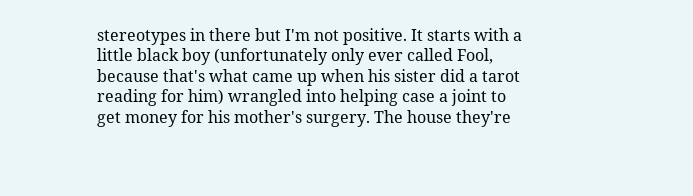stereotypes in there but I'm not positive. It starts with a little black boy (unfortunately only ever called Fool, because that's what came up when his sister did a tarot reading for him) wrangled into helping case a joint to get money for his mother's surgery. The house they're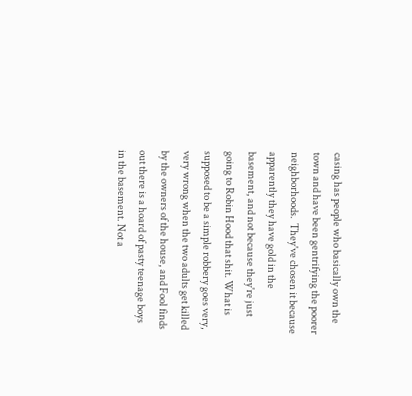casing has people who basically own the town and have been gentrifying the poorer neighborhoods.  They've chosen it because apparently they have gold in the basement, and not because they're just going to Robin Hood that shit. What is supposed to be a simple robbery goes very, very wrong when the two adults get killed by the owners of the house, and Fool finds out there is a hoard of pasty teenage boys in the basement. Not a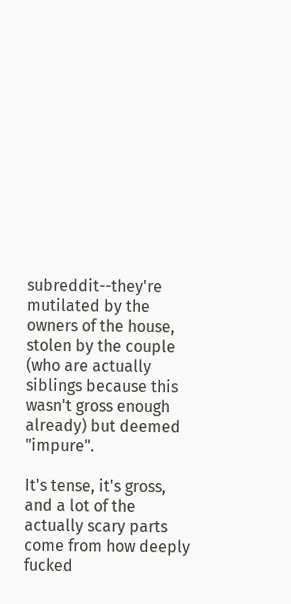subreddit--they're mutilated by the owners of the house, stolen by the couple (who are actually siblings because this wasn't gross enough already) but deemed "impure".

It's tense, it's gross, and a lot of the actually scary parts come from how deeply fucked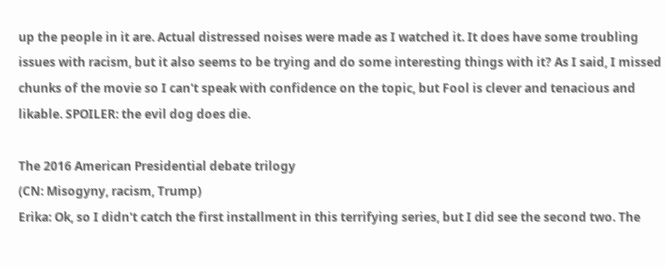up the people in it are. Actual distressed noises were made as I watched it. It does have some troubling issues with racism, but it also seems to be trying and do some interesting things with it? As I said, I missed chunks of the movie so I can't speak with confidence on the topic, but Fool is clever and tenacious and likable. SPOILER: the evil dog does die.

The 2016 American Presidential debate trilogy
(CN: Misogyny, racism, Trump)
Erika: Ok, so I didn't catch the first installment in this terrifying series, but I did see the second two. The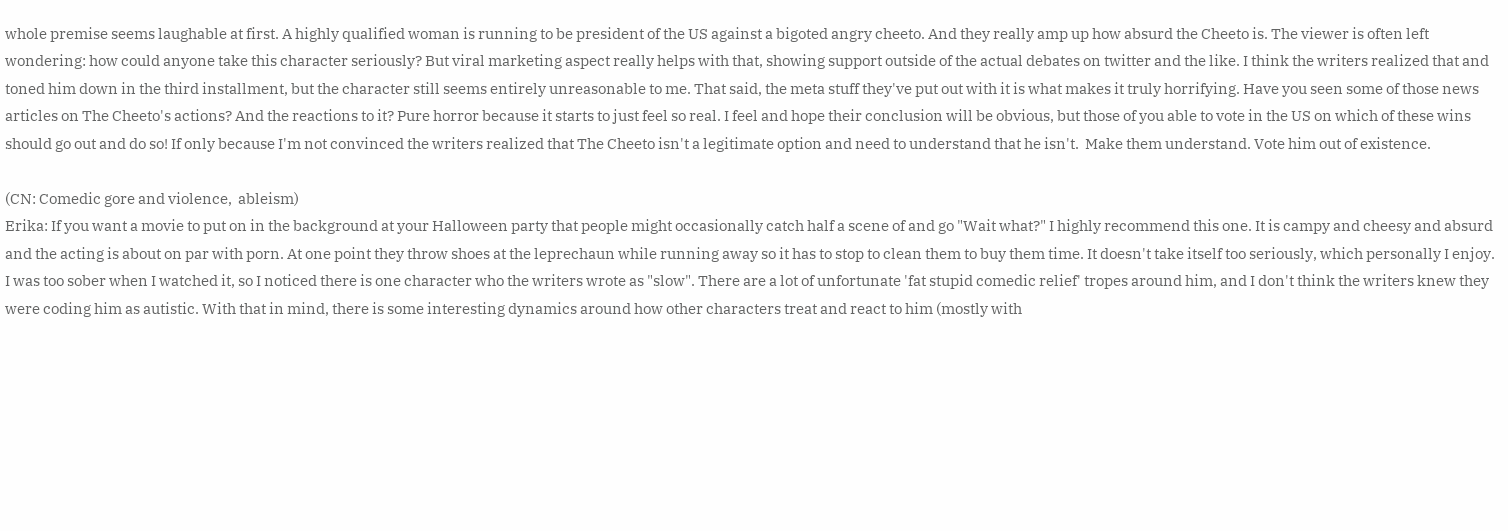whole premise seems laughable at first. A highly qualified woman is running to be president of the US against a bigoted angry cheeto. And they really amp up how absurd the Cheeto is. The viewer is often left wondering: how could anyone take this character seriously? But viral marketing aspect really helps with that, showing support outside of the actual debates on twitter and the like. I think the writers realized that and toned him down in the third installment, but the character still seems entirely unreasonable to me. That said, the meta stuff they've put out with it is what makes it truly horrifying. Have you seen some of those news articles on The Cheeto's actions? And the reactions to it? Pure horror because it starts to just feel so real. I feel and hope their conclusion will be obvious, but those of you able to vote in the US on which of these wins should go out and do so! If only because I'm not convinced the writers realized that The Cheeto isn't a legitimate option and need to understand that he isn't.  Make them understand. Vote him out of existence.

(CN: Comedic gore and violence,  ableism)
Erika: If you want a movie to put on in the background at your Halloween party that people might occasionally catch half a scene of and go "Wait what?" I highly recommend this one. It is campy and cheesy and absurd and the acting is about on par with porn. At one point they throw shoes at the leprechaun while running away so it has to stop to clean them to buy them time. It doesn't take itself too seriously, which personally I enjoy. I was too sober when I watched it, so I noticed there is one character who the writers wrote as "slow". There are a lot of unfortunate 'fat stupid comedic relief' tropes around him, and I don't think the writers knew they were coding him as autistic. With that in mind, there is some interesting dynamics around how other characters treat and react to him (mostly with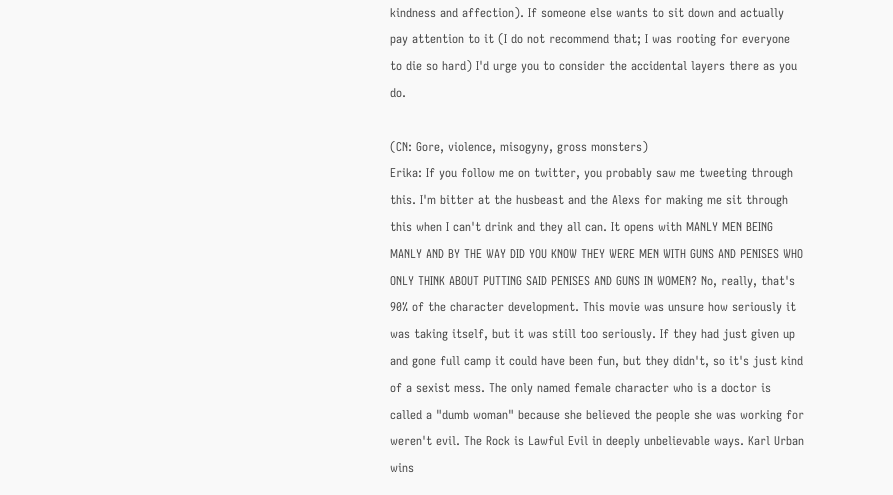kindness and affection). If someone else wants to sit down and actually pay attention to it (I do not recommend that; I was rooting for everyone to die so hard) I'd urge you to consider the accidental layers there as you do.

(CN: Gore, violence, misogyny, gross monsters)
Erika: If you follow me on twitter, you probably saw me tweeting through this. I'm bitter at the husbeast and the Alexs for making me sit through this when I can't drink and they all can. It opens with MANLY MEN BEING MANLY AND BY THE WAY DID YOU KNOW THEY WERE MEN WITH GUNS AND PENISES WHO ONLY THINK ABOUT PUTTING SAID PENISES AND GUNS IN WOMEN? No, really, that's 90% of the character development. This movie was unsure how seriously it was taking itself, but it was still too seriously. If they had just given up and gone full camp it could have been fun, but they didn't, so it's just kind of a sexist mess. The only named female character who is a doctor is called a "dumb woman" because she believed the people she was working for weren't evil. The Rock is Lawful Evil in deeply unbelievable ways. Karl Urban wins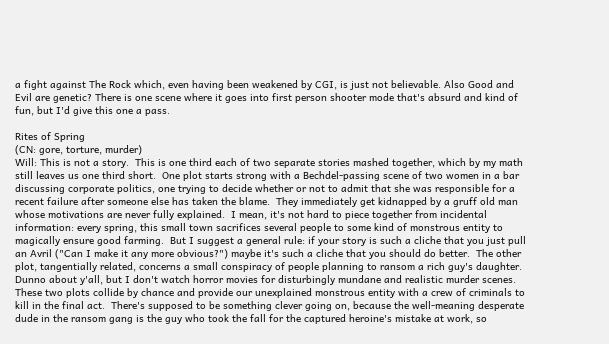a fight against The Rock which, even having been weakened by CGI, is just not believable. Also Good and Evil are genetic? There is one scene where it goes into first person shooter mode that's absurd and kind of fun, but I'd give this one a pass.

Rites of Spring
(CN: gore, torture, murder)
Will: This is not a story.  This is one third each of two separate stories mashed together, which by my math still leaves us one third short.  One plot starts strong with a Bechdel-passing scene of two women in a bar discussing corporate politics, one trying to decide whether or not to admit that she was responsible for a recent failure after someone else has taken the blame.  They immediately get kidnapped by a gruff old man whose motivations are never fully explained.  I mean, it's not hard to piece together from incidental information: every spring, this small town sacrifices several people to some kind of monstrous entity to magically ensure good farming.  But I suggest a general rule: if your story is such a cliche that you just pull an Avril ("Can I make it any more obvious?") maybe it's such a cliche that you should do better.  The other plot, tangentially related, concerns a small conspiracy of people planning to ransom a rich guy's daughter.  Dunno about y'all, but I don't watch horror movies for disturbingly mundane and realistic murder scenes.  These two plots collide by chance and provide our unexplained monstrous entity with a crew of criminals to kill in the final act.  There's supposed to be something clever going on, because the well-meaning desperate dude in the ransom gang is the guy who took the fall for the captured heroine's mistake at work, so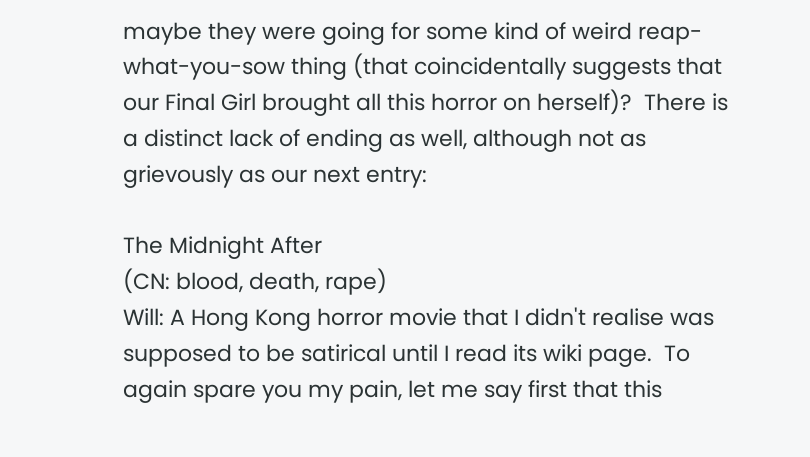maybe they were going for some kind of weird reap-what-you-sow thing (that coincidentally suggests that our Final Girl brought all this horror on herself)?  There is a distinct lack of ending as well, although not as grievously as our next entry:

The Midnight After
(CN: blood, death, rape)
Will: A Hong Kong horror movie that I didn't realise was supposed to be satirical until I read its wiki page.  To again spare you my pain, let me say first that this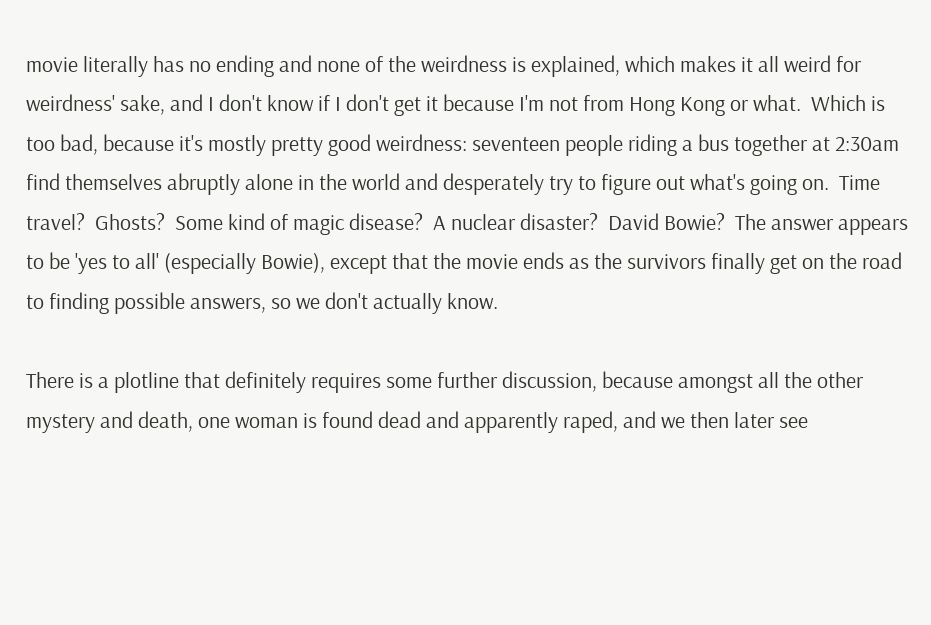movie literally has no ending and none of the weirdness is explained, which makes it all weird for weirdness' sake, and I don't know if I don't get it because I'm not from Hong Kong or what.  Which is too bad, because it's mostly pretty good weirdness: seventeen people riding a bus together at 2:30am find themselves abruptly alone in the world and desperately try to figure out what's going on.  Time travel?  Ghosts?  Some kind of magic disease?  A nuclear disaster?  David Bowie?  The answer appears to be 'yes to all' (especially Bowie), except that the movie ends as the survivors finally get on the road to finding possible answers, so we don't actually know.

There is a plotline that definitely requires some further discussion, because amongst all the other mystery and death, one woman is found dead and apparently raped, and we then later see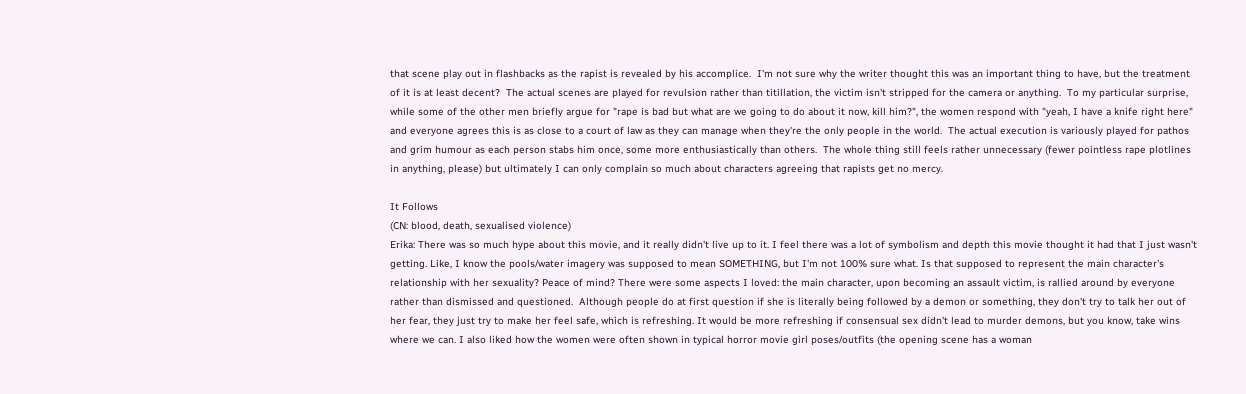that scene play out in flashbacks as the rapist is revealed by his accomplice.  I'm not sure why the writer thought this was an important thing to have, but the treatment of it is at least decent?  The actual scenes are played for revulsion rather than titillation, the victim isn't stripped for the camera or anything.  To my particular surprise, while some of the other men briefly argue for "rape is bad but what are we going to do about it now, kill him?", the women respond with "yeah, I have a knife right here" and everyone agrees this is as close to a court of law as they can manage when they're the only people in the world.  The actual execution is variously played for pathos and grim humour as each person stabs him once, some more enthusiastically than others.  The whole thing still feels rather unnecessary (fewer pointless rape plotlines in anything, please) but ultimately I can only complain so much about characters agreeing that rapists get no mercy.

It Follows
(CN: blood, death, sexualised violence)
Erika: There was so much hype about this movie, and it really didn't live up to it. I feel there was a lot of symbolism and depth this movie thought it had that I just wasn't getting. Like, I know the pools/water imagery was supposed to mean SOMETHING, but I'm not 100% sure what. Is that supposed to represent the main character's relationship with her sexuality? Peace of mind? There were some aspects I loved: the main character, upon becoming an assault victim, is rallied around by everyone rather than dismissed and questioned.  Although people do at first question if she is literally being followed by a demon or something, they don't try to talk her out of her fear, they just try to make her feel safe, which is refreshing. It would be more refreshing if consensual sex didn't lead to murder demons, but you know, take wins where we can. I also liked how the women were often shown in typical horror movie girl poses/outfits (the opening scene has a woman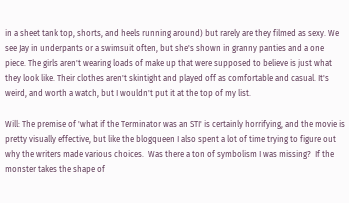in a sheet tank top, shorts, and heels running around) but rarely are they filmed as sexy. We see Jay in underpants or a swimsuit often, but she's shown in granny panties and a one piece. The girls aren't wearing loads of make up that were supposed to believe is just what they look like. Their clothes aren't skintight and played off as comfortable and casual. It's weird, and worth a watch, but I wouldn't put it at the top of my list.

Will: The premise of 'what if the Terminator was an STI' is certainly horrifying, and the movie is pretty visually effective, but like the blogqueen I also spent a lot of time trying to figure out why the writers made various choices.  Was there a ton of symbolism I was missing?  If the monster takes the shape of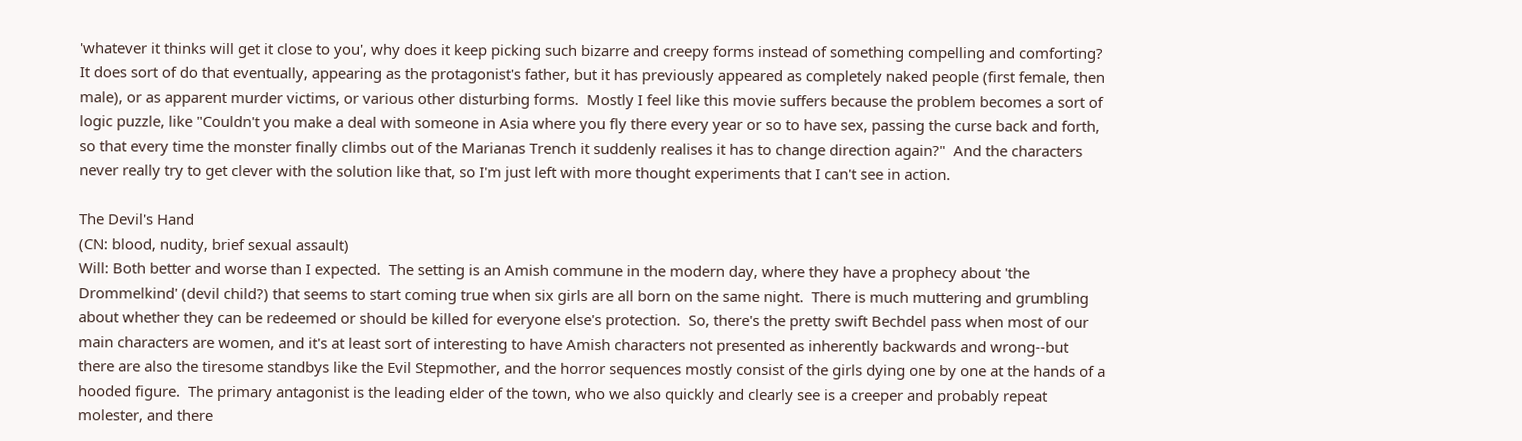'whatever it thinks will get it close to you', why does it keep picking such bizarre and creepy forms instead of something compelling and comforting?  It does sort of do that eventually, appearing as the protagonist's father, but it has previously appeared as completely naked people (first female, then male), or as apparent murder victims, or various other disturbing forms.  Mostly I feel like this movie suffers because the problem becomes a sort of logic puzzle, like "Couldn't you make a deal with someone in Asia where you fly there every year or so to have sex, passing the curse back and forth, so that every time the monster finally climbs out of the Marianas Trench it suddenly realises it has to change direction again?"  And the characters never really try to get clever with the solution like that, so I'm just left with more thought experiments that I can't see in action.

The Devil's Hand
(CN: blood, nudity, brief sexual assault)
Will: Both better and worse than I expected.  The setting is an Amish commune in the modern day, where they have a prophecy about 'the Drommelkind' (devil child?) that seems to start coming true when six girls are all born on the same night.  There is much muttering and grumbling about whether they can be redeemed or should be killed for everyone else's protection.  So, there's the pretty swift Bechdel pass when most of our main characters are women, and it's at least sort of interesting to have Amish characters not presented as inherently backwards and wrong--but there are also the tiresome standbys like the Evil Stepmother, and the horror sequences mostly consist of the girls dying one by one at the hands of a hooded figure.  The primary antagonist is the leading elder of the town, who we also quickly and clearly see is a creeper and probably repeat molester, and there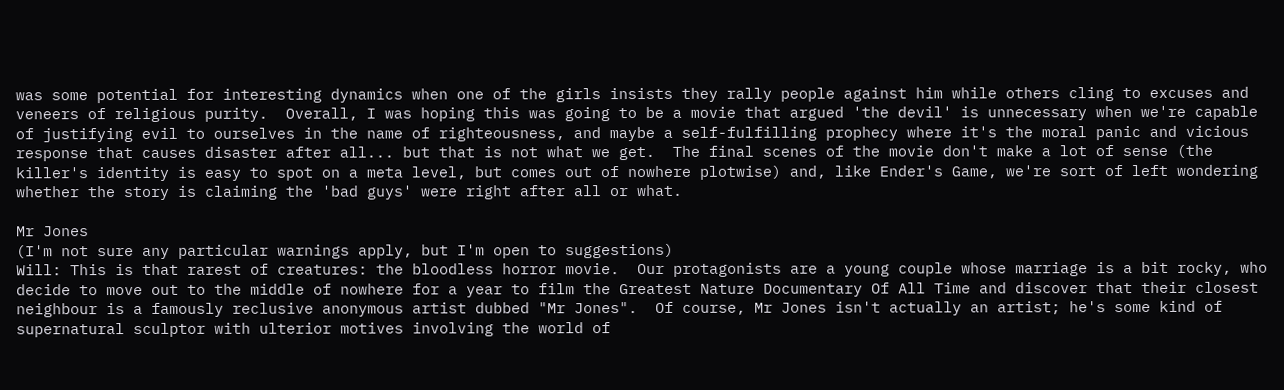was some potential for interesting dynamics when one of the girls insists they rally people against him while others cling to excuses and veneers of religious purity.  Overall, I was hoping this was going to be a movie that argued 'the devil' is unnecessary when we're capable of justifying evil to ourselves in the name of righteousness, and maybe a self-fulfilling prophecy where it's the moral panic and vicious response that causes disaster after all... but that is not what we get.  The final scenes of the movie don't make a lot of sense (the killer's identity is easy to spot on a meta level, but comes out of nowhere plotwise) and, like Ender's Game, we're sort of left wondering whether the story is claiming the 'bad guys' were right after all or what.

Mr Jones
(I'm not sure any particular warnings apply, but I'm open to suggestions)
Will: This is that rarest of creatures: the bloodless horror movie.  Our protagonists are a young couple whose marriage is a bit rocky, who decide to move out to the middle of nowhere for a year to film the Greatest Nature Documentary Of All Time and discover that their closest neighbour is a famously reclusive anonymous artist dubbed "Mr Jones".  Of course, Mr Jones isn't actually an artist; he's some kind of supernatural sculptor with ulterior motives involving the world of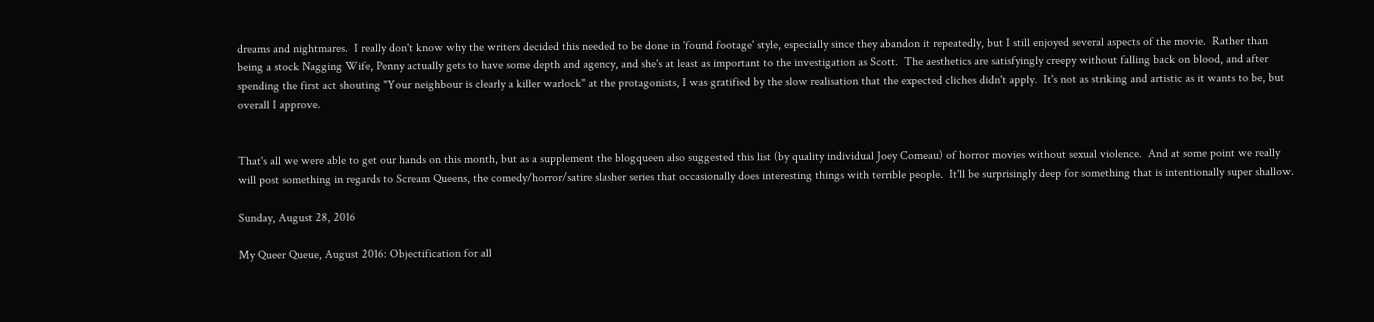dreams and nightmares.  I really don't know why the writers decided this needed to be done in 'found footage' style, especially since they abandon it repeatedly, but I still enjoyed several aspects of the movie.  Rather than being a stock Nagging Wife, Penny actually gets to have some depth and agency, and she's at least as important to the investigation as Scott.  The aesthetics are satisfyingly creepy without falling back on blood, and after spending the first act shouting "Your neighbour is clearly a killer warlock" at the protagonists, I was gratified by the slow realisation that the expected cliches didn't apply.  It's not as striking and artistic as it wants to be, but overall I approve.


That's all we were able to get our hands on this month, but as a supplement the blogqueen also suggested this list (by quality individual Joey Comeau) of horror movies without sexual violence.  And at some point we really will post something in regards to Scream Queens, the comedy/horror/satire slasher series that occasionally does interesting things with terrible people.  It'll be surprisingly deep for something that is intentionally super shallow.

Sunday, August 28, 2016

My Queer Queue, August 2016: Objectification for all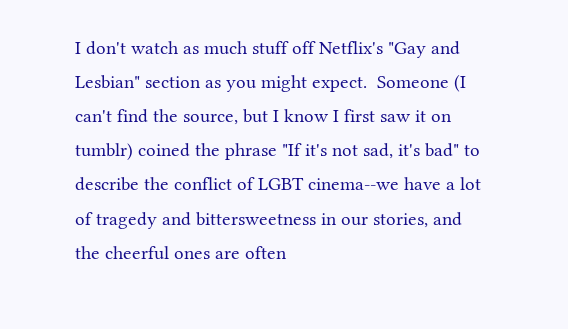I don't watch as much stuff off Netflix's "Gay and Lesbian" section as you might expect.  Someone (I can't find the source, but I know I first saw it on tumblr) coined the phrase "If it's not sad, it's bad" to describe the conflict of LGBT cinema--we have a lot of tragedy and bittersweetness in our stories, and the cheerful ones are often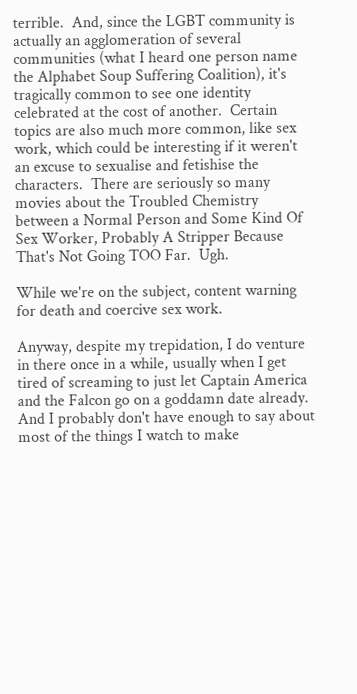terrible.  And, since the LGBT community is actually an agglomeration of several communities (what I heard one person name the Alphabet Soup Suffering Coalition), it's tragically common to see one identity celebrated at the cost of another.  Certain topics are also much more common, like sex work, which could be interesting if it weren't an excuse to sexualise and fetishise the characters.  There are seriously so many movies about the Troubled Chemistry between a Normal Person and Some Kind Of Sex Worker, Probably A Stripper Because That's Not Going TOO Far.  Ugh.

While we're on the subject, content warning for death and coercive sex work.

Anyway, despite my trepidation, I do venture in there once in a while, usually when I get tired of screaming to just let Captain America and the Falcon go on a goddamn date already.  And I probably don't have enough to say about most of the things I watch to make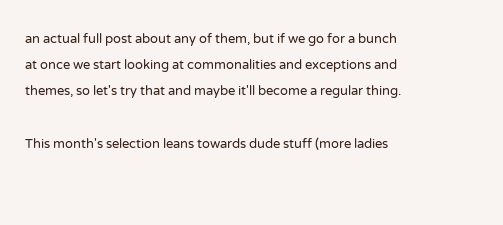an actual full post about any of them, but if we go for a bunch at once we start looking at commonalities and exceptions and themes, so let's try that and maybe it'll become a regular thing.

This month's selection leans towards dude stuff (more ladies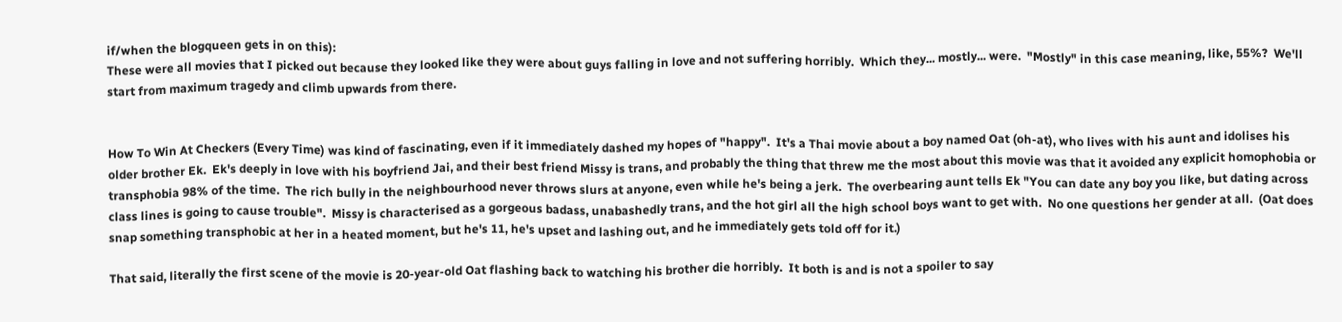if/when the blogqueen gets in on this):
These were all movies that I picked out because they looked like they were about guys falling in love and not suffering horribly.  Which they... mostly... were.  "Mostly" in this case meaning, like, 55%?  We'll start from maximum tragedy and climb upwards from there.


How To Win At Checkers (Every Time) was kind of fascinating, even if it immediately dashed my hopes of "happy".  It's a Thai movie about a boy named Oat (oh-at), who lives with his aunt and idolises his older brother Ek.  Ek's deeply in love with his boyfriend Jai, and their best friend Missy is trans, and probably the thing that threw me the most about this movie was that it avoided any explicit homophobia or transphobia 98% of the time.  The rich bully in the neighbourhood never throws slurs at anyone, even while he's being a jerk.  The overbearing aunt tells Ek "You can date any boy you like, but dating across class lines is going to cause trouble".  Missy is characterised as a gorgeous badass, unabashedly trans, and the hot girl all the high school boys want to get with.  No one questions her gender at all.  (Oat does snap something transphobic at her in a heated moment, but he's 11, he's upset and lashing out, and he immediately gets told off for it.)

That said, literally the first scene of the movie is 20-year-old Oat flashing back to watching his brother die horribly.  It both is and is not a spoiler to say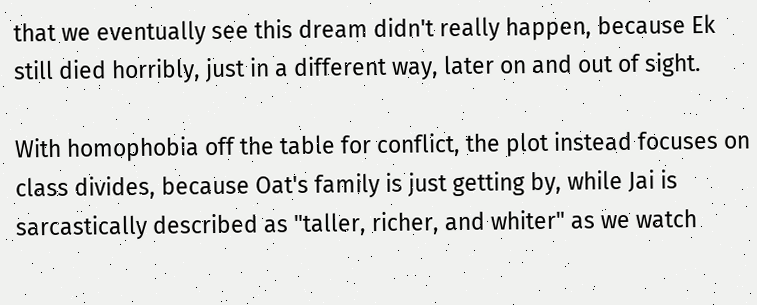that we eventually see this dream didn't really happen, because Ek still died horribly, just in a different way, later on and out of sight.

With homophobia off the table for conflict, the plot instead focuses on class divides, because Oat's family is just getting by, while Jai is sarcastically described as "taller, richer, and whiter" as we watch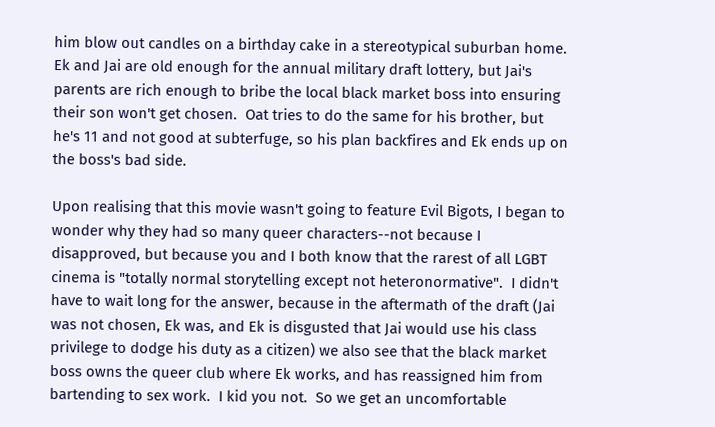him blow out candles on a birthday cake in a stereotypical suburban home.  Ek and Jai are old enough for the annual military draft lottery, but Jai's parents are rich enough to bribe the local black market boss into ensuring their son won't get chosen.  Oat tries to do the same for his brother, but he's 11 and not good at subterfuge, so his plan backfires and Ek ends up on the boss's bad side.

Upon realising that this movie wasn't going to feature Evil Bigots, I began to wonder why they had so many queer characters--not because I disapproved, but because you and I both know that the rarest of all LGBT cinema is "totally normal storytelling except not heteronormative".  I didn't have to wait long for the answer, because in the aftermath of the draft (Jai was not chosen, Ek was, and Ek is disgusted that Jai would use his class privilege to dodge his duty as a citizen) we also see that the black market boss owns the queer club where Ek works, and has reassigned him from bartending to sex work.  I kid you not.  So we get an uncomfortable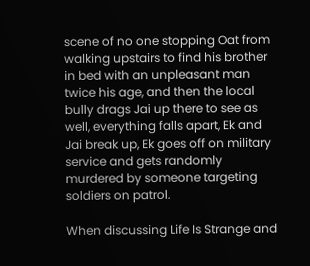scene of no one stopping Oat from walking upstairs to find his brother in bed with an unpleasant man twice his age, and then the local bully drags Jai up there to see as well, everything falls apart, Ek and Jai break up, Ek goes off on military service and gets randomly murdered by someone targeting soldiers on patrol.

When discussing Life Is Strange and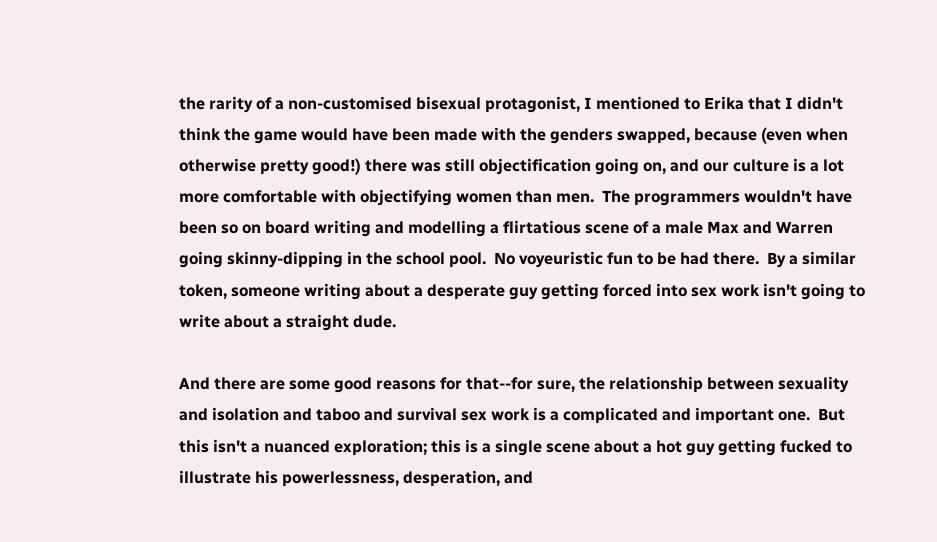the rarity of a non-customised bisexual protagonist, I mentioned to Erika that I didn't think the game would have been made with the genders swapped, because (even when otherwise pretty good!) there was still objectification going on, and our culture is a lot more comfortable with objectifying women than men.  The programmers wouldn't have been so on board writing and modelling a flirtatious scene of a male Max and Warren going skinny-dipping in the school pool.  No voyeuristic fun to be had there.  By a similar token, someone writing about a desperate guy getting forced into sex work isn't going to write about a straight dude.

And there are some good reasons for that--for sure, the relationship between sexuality and isolation and taboo and survival sex work is a complicated and important one.  But this isn't a nuanced exploration; this is a single scene about a hot guy getting fucked to illustrate his powerlessness, desperation, and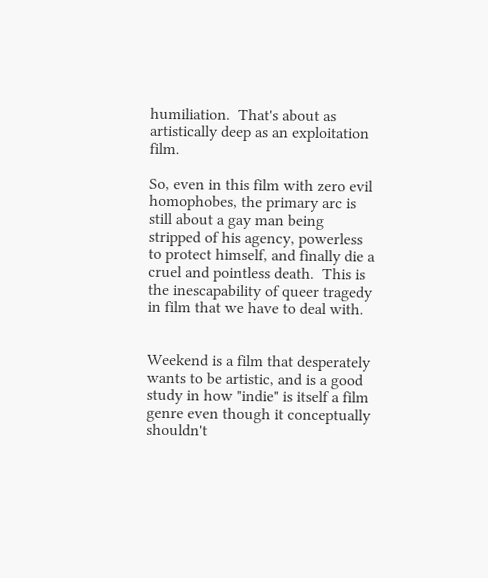humiliation.  That's about as artistically deep as an exploitation film.

So, even in this film with zero evil homophobes, the primary arc is still about a gay man being stripped of his agency, powerless to protect himself, and finally die a cruel and pointless death.  This is the inescapability of queer tragedy in film that we have to deal with.


Weekend is a film that desperately wants to be artistic, and is a good study in how "indie" is itself a film genre even though it conceptually shouldn't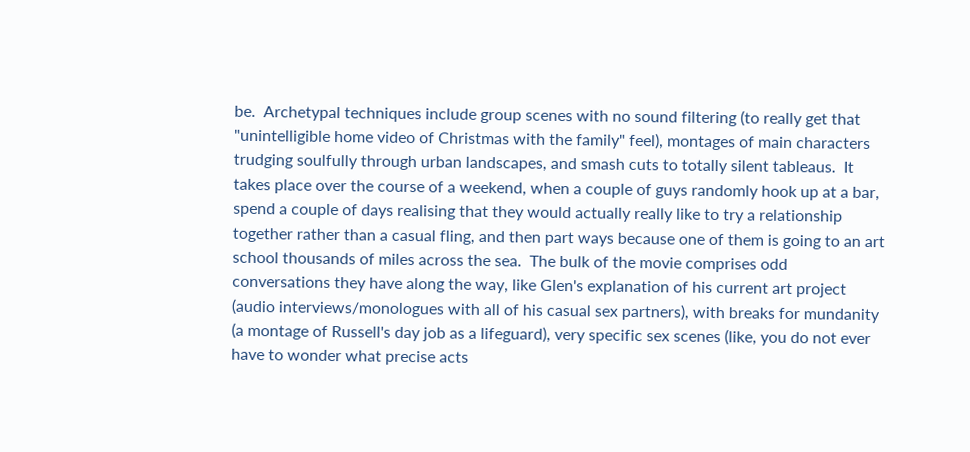be.  Archetypal techniques include group scenes with no sound filtering (to really get that "unintelligible home video of Christmas with the family" feel), montages of main characters trudging soulfully through urban landscapes, and smash cuts to totally silent tableaus.  It takes place over the course of a weekend, when a couple of guys randomly hook up at a bar, spend a couple of days realising that they would actually really like to try a relationship together rather than a casual fling, and then part ways because one of them is going to an art school thousands of miles across the sea.  The bulk of the movie comprises odd conversations they have along the way, like Glen's explanation of his current art project (audio interviews/monologues with all of his casual sex partners), with breaks for mundanity (a montage of Russell's day job as a lifeguard), very specific sex scenes (like, you do not ever have to wonder what precise acts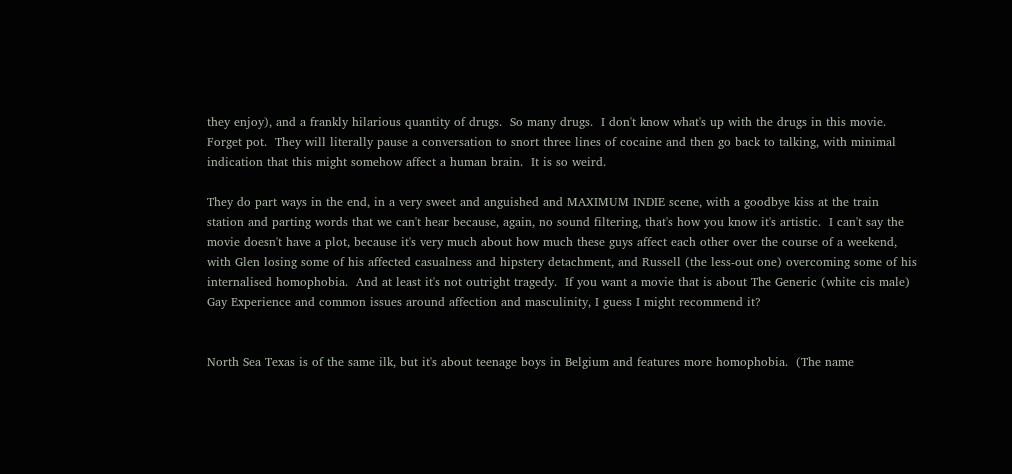they enjoy), and a frankly hilarious quantity of drugs.  So many drugs.  I don't know what's up with the drugs in this movie.   Forget pot.  They will literally pause a conversation to snort three lines of cocaine and then go back to talking, with minimal indication that this might somehow affect a human brain.  It is so weird.

They do part ways in the end, in a very sweet and anguished and MAXIMUM INDIE scene, with a goodbye kiss at the train station and parting words that we can't hear because, again, no sound filtering, that's how you know it's artistic.  I can't say the movie doesn't have a plot, because it's very much about how much these guys affect each other over the course of a weekend, with Glen losing some of his affected casualness and hipstery detachment, and Russell (the less-out one) overcoming some of his internalised homophobia.  And at least it's not outright tragedy.  If you want a movie that is about The Generic (white cis male) Gay Experience and common issues around affection and masculinity, I guess I might recommend it?


North Sea Texas is of the same ilk, but it's about teenage boys in Belgium and features more homophobia.  (The name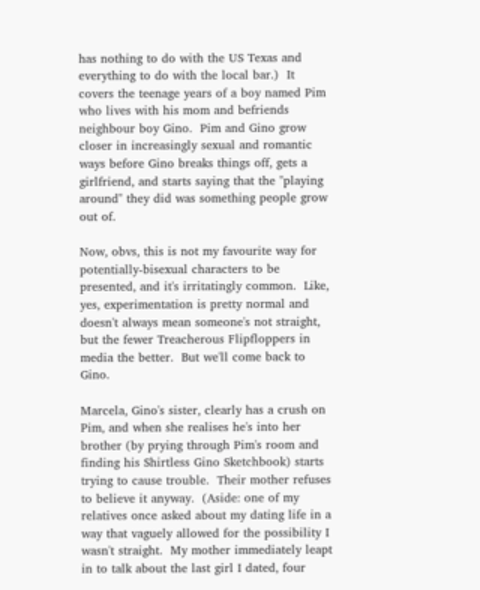has nothing to do with the US Texas and everything to do with the local bar.)  It covers the teenage years of a boy named Pim who lives with his mom and befriends neighbour boy Gino.  Pim and Gino grow closer in increasingly sexual and romantic ways before Gino breaks things off, gets a girlfriend, and starts saying that the "playing around" they did was something people grow out of.

Now, obvs, this is not my favourite way for potentially-bisexual characters to be presented, and it's irritatingly common.  Like, yes, experimentation is pretty normal and doesn't always mean someone's not straight, but the fewer Treacherous Flipfloppers in media the better.  But we'll come back to Gino.

Marcela, Gino's sister, clearly has a crush on Pim, and when she realises he's into her brother (by prying through Pim's room and finding his Shirtless Gino Sketchbook) starts trying to cause trouble.  Their mother refuses to believe it anyway.  (Aside: one of my relatives once asked about my dating life in a way that vaguely allowed for the possibility I wasn't straight.  My mother immediately leapt in to talk about the last girl I dated, four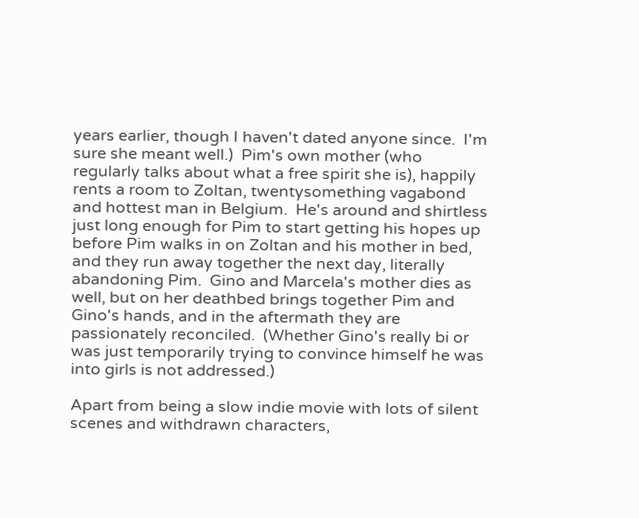years earlier, though I haven't dated anyone since.  I'm sure she meant well.)  Pim's own mother (who regularly talks about what a free spirit she is), happily rents a room to Zoltan, twentysomething vagabond and hottest man in Belgium.  He's around and shirtless just long enough for Pim to start getting his hopes up before Pim walks in on Zoltan and his mother in bed, and they run away together the next day, literally abandoning Pim.  Gino and Marcela's mother dies as well, but on her deathbed brings together Pim and Gino's hands, and in the aftermath they are passionately reconciled.  (Whether Gino's really bi or was just temporarily trying to convince himself he was into girls is not addressed.)

Apart from being a slow indie movie with lots of silent scenes and withdrawn characters,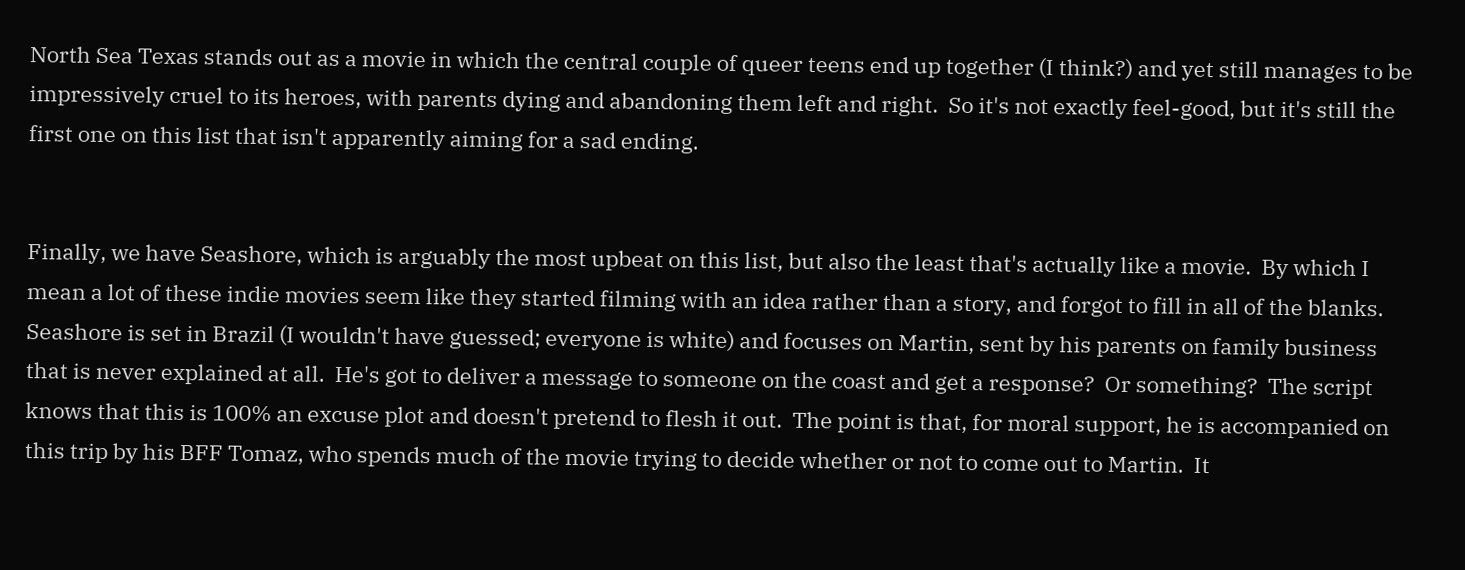North Sea Texas stands out as a movie in which the central couple of queer teens end up together (I think?) and yet still manages to be impressively cruel to its heroes, with parents dying and abandoning them left and right.  So it's not exactly feel-good, but it's still the first one on this list that isn't apparently aiming for a sad ending.


Finally, we have Seashore, which is arguably the most upbeat on this list, but also the least that's actually like a movie.  By which I mean a lot of these indie movies seem like they started filming with an idea rather than a story, and forgot to fill in all of the blanks.  Seashore is set in Brazil (I wouldn't have guessed; everyone is white) and focuses on Martin, sent by his parents on family business that is never explained at all.  He's got to deliver a message to someone on the coast and get a response?  Or something?  The script knows that this is 100% an excuse plot and doesn't pretend to flesh it out.  The point is that, for moral support, he is accompanied on this trip by his BFF Tomaz, who spends much of the movie trying to decide whether or not to come out to Martin.  It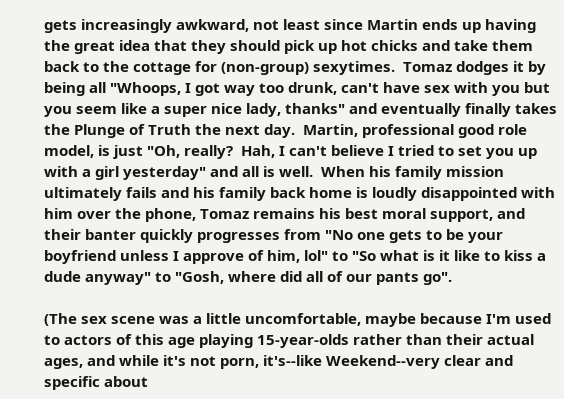gets increasingly awkward, not least since Martin ends up having the great idea that they should pick up hot chicks and take them back to the cottage for (non-group) sexytimes.  Tomaz dodges it by being all "Whoops, I got way too drunk, can't have sex with you but you seem like a super nice lady, thanks" and eventually finally takes the Plunge of Truth the next day.  Martin, professional good role model, is just "Oh, really?  Hah, I can't believe I tried to set you up with a girl yesterday" and all is well.  When his family mission ultimately fails and his family back home is loudly disappointed with him over the phone, Tomaz remains his best moral support, and their banter quickly progresses from "No one gets to be your boyfriend unless I approve of him, lol" to "So what is it like to kiss a dude anyway" to "Gosh, where did all of our pants go".

(The sex scene was a little uncomfortable, maybe because I'm used to actors of this age playing 15-year-olds rather than their actual ages, and while it's not porn, it's--like Weekend--very clear and specific about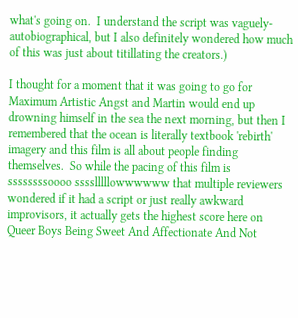what's going on.  I understand the script was vaguely-autobiographical, but I also definitely wondered how much of this was just about titillating the creators.)

I thought for a moment that it was going to go for Maximum Artistic Angst and Martin would end up drowning himself in the sea the next morning, but then I remembered that the ocean is literally textbook 'rebirth' imagery and this film is all about people finding themselves.  So while the pacing of this film is ssssssssoooo sssslllllowwwwww that multiple reviewers wondered if it had a script or just really awkward improvisors, it actually gets the highest score here on Queer Boys Being Sweet And Affectionate And Not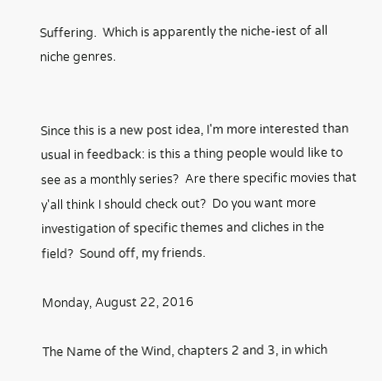Suffering.  Which is apparently the niche-iest of all niche genres.


Since this is a new post idea, I'm more interested than usual in feedback: is this a thing people would like to see as a monthly series?  Are there specific movies that y'all think I should check out?  Do you want more investigation of specific themes and cliches in the field?  Sound off, my friends.

Monday, August 22, 2016

The Name of the Wind, chapters 2 and 3, in which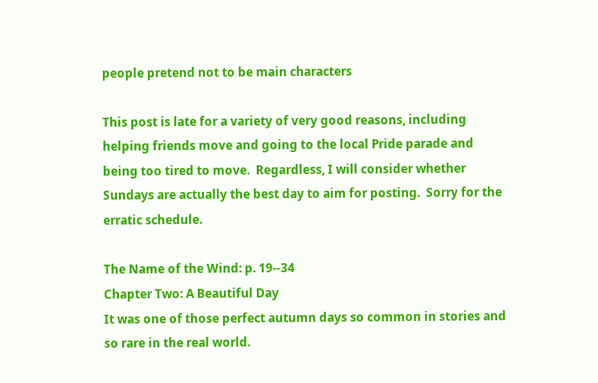people pretend not to be main characters

This post is late for a variety of very good reasons, including helping friends move and going to the local Pride parade and being too tired to move.  Regardless, I will consider whether Sundays are actually the best day to aim for posting.  Sorry for the erratic schedule.

The Name of the Wind: p. 19--34
Chapter Two: A Beautiful Day
It was one of those perfect autumn days so common in stories and so rare in the real world.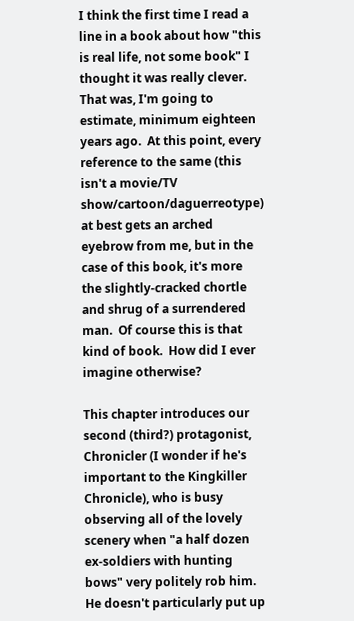I think the first time I read a line in a book about how "this is real life, not some book" I thought it was really clever.  That was, I'm going to estimate, minimum eighteen years ago.  At this point, every reference to the same (this isn't a movie/TV show/cartoon/daguerreotype) at best gets an arched eyebrow from me, but in the case of this book, it's more the slightly-cracked chortle and shrug of a surrendered man.  Of course this is that kind of book.  How did I ever imagine otherwise?

This chapter introduces our second (third?) protagonist, Chronicler (I wonder if he's important to the Kingkiller Chronicle), who is busy observing all of the lovely scenery when "a half dozen ex-soldiers with hunting bows" very politely rob him.  He doesn't particularly put up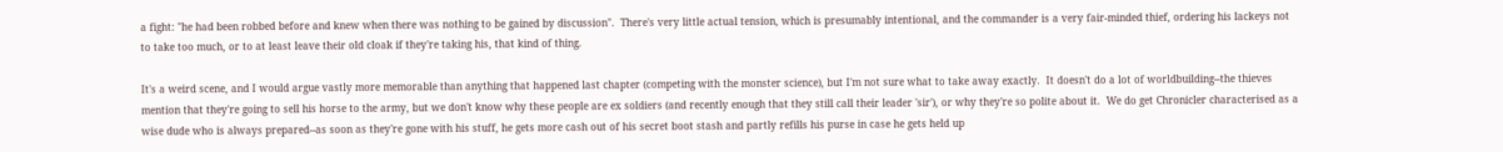a fight: "he had been robbed before and knew when there was nothing to be gained by discussion".  There's very little actual tension, which is presumably intentional, and the commander is a very fair-minded thief, ordering his lackeys not to take too much, or to at least leave their old cloak if they're taking his, that kind of thing.

It's a weird scene, and I would argue vastly more memorable than anything that happened last chapter (competing with the monster science), but I'm not sure what to take away exactly.  It doesn't do a lot of worldbuilding--the thieves mention that they're going to sell his horse to the army, but we don't know why these people are ex soldiers (and recently enough that they still call their leader 'sir'), or why they're so polite about it.  We do get Chronicler characterised as a wise dude who is always prepared--as soon as they're gone with his stuff, he gets more cash out of his secret boot stash and partly refills his purse in case he gets held up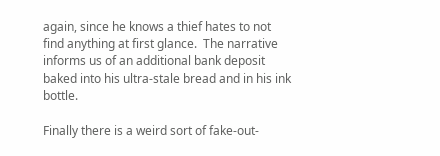again, since he knows a thief hates to not find anything at first glance.  The narrative informs us of an additional bank deposit baked into his ultra-stale bread and in his ink bottle.

Finally there is a weird sort of fake-out-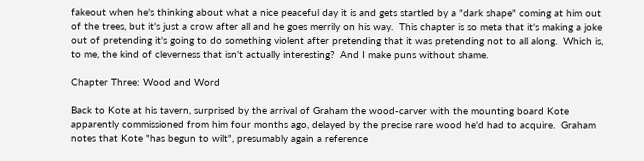fakeout when he's thinking about what a nice peaceful day it is and gets startled by a "dark shape" coming at him out of the trees, but it's just a crow after all and he goes merrily on his way.  This chapter is so meta that it's making a joke out of pretending it's going to do something violent after pretending that it was pretending not to all along.  Which is, to me, the kind of cleverness that isn't actually interesting?  And I make puns without shame.

Chapter Three: Wood and Word

Back to Kote at his tavern, surprised by the arrival of Graham the wood-carver with the mounting board Kote apparently commissioned from him four months ago, delayed by the precise rare wood he'd had to acquire.  Graham notes that Kote "has begun to wilt", presumably again a reference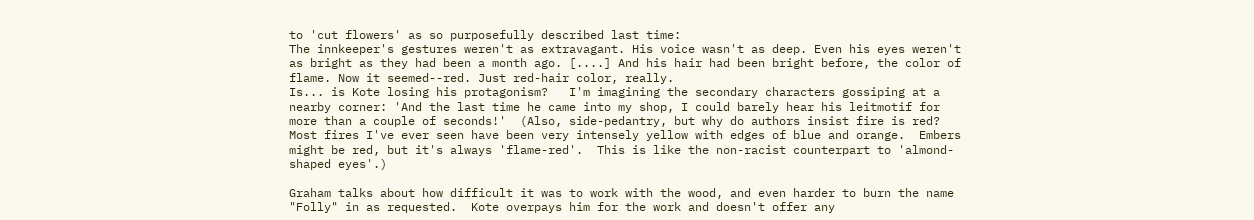to 'cut flowers' as so purposefully described last time:
The innkeeper's gestures weren't as extravagant. His voice wasn't as deep. Even his eyes weren't as bright as they had been a month ago. [....] And his hair had been bright before, the color of flame. Now it seemed--red. Just red-hair color, really.
Is... is Kote losing his protagonism?   I'm imagining the secondary characters gossiping at a nearby corner: 'And the last time he came into my shop, I could barely hear his leitmotif for more than a couple of seconds!'  (Also, side-pedantry, but why do authors insist fire is red?  Most fires I've ever seen have been very intensely yellow with edges of blue and orange.  Embers might be red, but it's always 'flame-red'.  This is like the non-racist counterpart to 'almond-shaped eyes'.)

Graham talks about how difficult it was to work with the wood, and even harder to burn the name "Folly" in as requested.  Kote overpays him for the work and doesn't offer any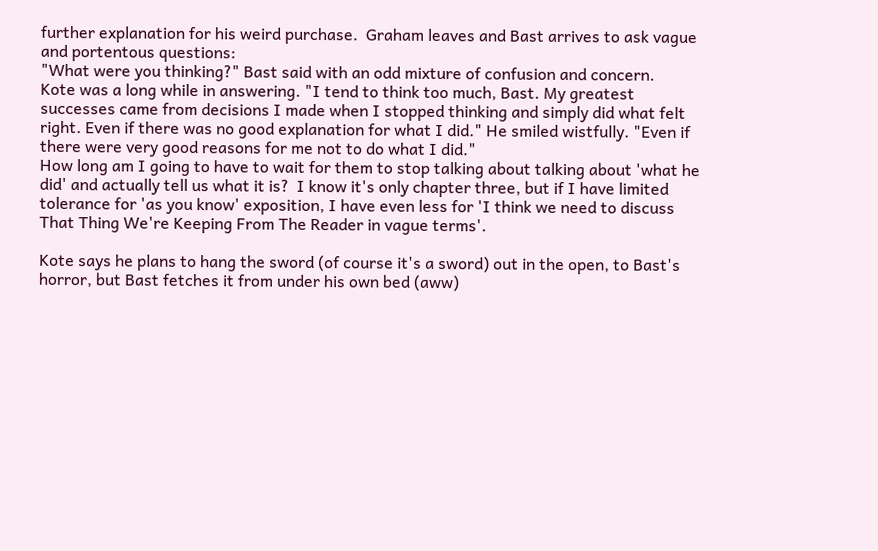further explanation for his weird purchase.  Graham leaves and Bast arrives to ask vague and portentous questions:
"What were you thinking?" Bast said with an odd mixture of confusion and concern.
Kote was a long while in answering. "I tend to think too much, Bast. My greatest successes came from decisions I made when I stopped thinking and simply did what felt right. Even if there was no good explanation for what I did." He smiled wistfully. "Even if there were very good reasons for me not to do what I did."
How long am I going to have to wait for them to stop talking about talking about 'what he did' and actually tell us what it is?  I know it's only chapter three, but if I have limited tolerance for 'as you know' exposition, I have even less for 'I think we need to discuss That Thing We're Keeping From The Reader in vague terms'.

Kote says he plans to hang the sword (of course it's a sword) out in the open, to Bast's horror, but Bast fetches it from under his own bed (aww)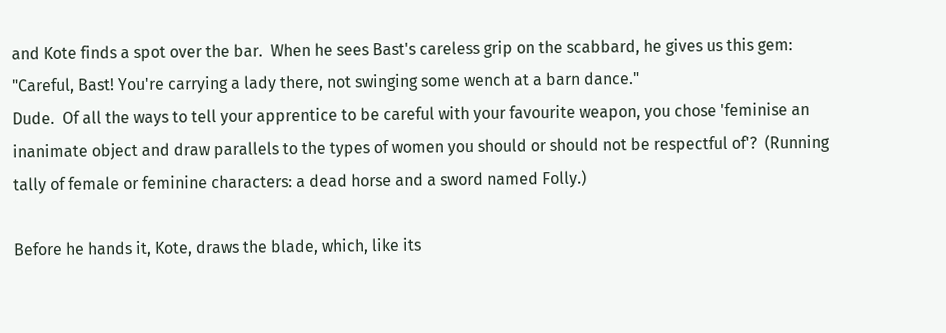and Kote finds a spot over the bar.  When he sees Bast's careless grip on the scabbard, he gives us this gem:
"Careful, Bast! You're carrying a lady there, not swinging some wench at a barn dance."
Dude.  Of all the ways to tell your apprentice to be careful with your favourite weapon, you chose 'feminise an inanimate object and draw parallels to the types of women you should or should not be respectful of'?  (Running tally of female or feminine characters: a dead horse and a sword named Folly.)

Before he hands it, Kote, draws the blade, which, like its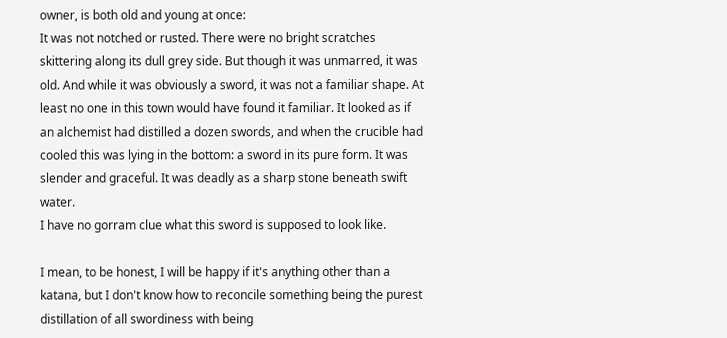owner, is both old and young at once:
It was not notched or rusted. There were no bright scratches skittering along its dull grey side. But though it was unmarred, it was old. And while it was obviously a sword, it was not a familiar shape. At least no one in this town would have found it familiar. It looked as if an alchemist had distilled a dozen swords, and when the crucible had cooled this was lying in the bottom: a sword in its pure form. It was slender and graceful. It was deadly as a sharp stone beneath swift water.
I have no gorram clue what this sword is supposed to look like.

I mean, to be honest, I will be happy if it's anything other than a katana, but I don't know how to reconcile something being the purest distillation of all swordiness with being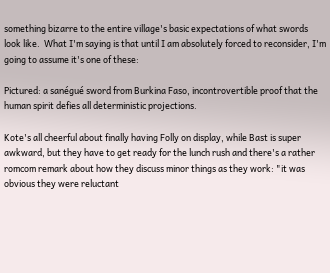something bizarre to the entire village's basic expectations of what swords look like.  What I'm saying is that until I am absolutely forced to reconsider, I'm going to assume it's one of these:

Pictured: a sanégué sword from Burkina Faso, incontrovertible proof that the human spirit defies all deterministic projections.

Kote's all cheerful about finally having Folly on display, while Bast is super awkward, but they have to get ready for the lunch rush and there's a rather romcom remark about how they discuss minor things as they work: "it was obvious they were reluctant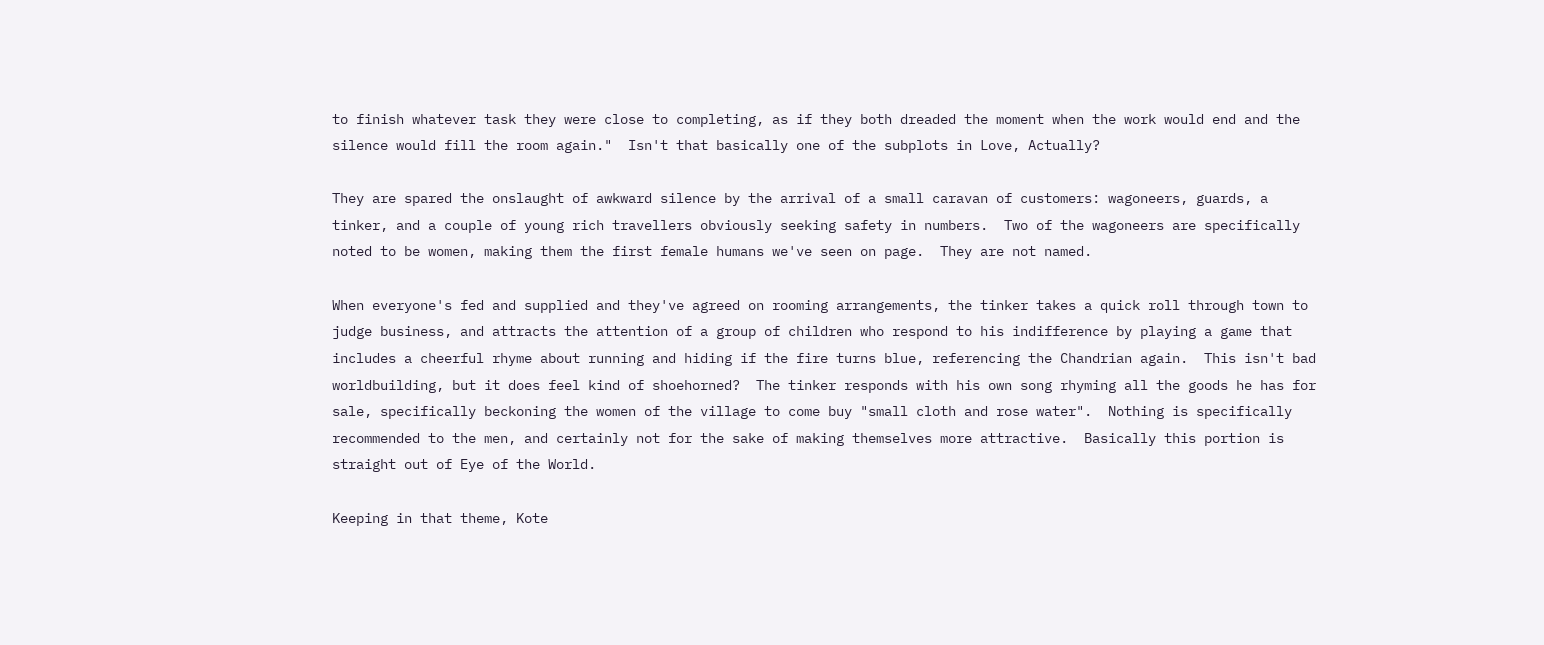to finish whatever task they were close to completing, as if they both dreaded the moment when the work would end and the silence would fill the room again."  Isn't that basically one of the subplots in Love, Actually?

They are spared the onslaught of awkward silence by the arrival of a small caravan of customers: wagoneers, guards, a tinker, and a couple of young rich travellers obviously seeking safety in numbers.  Two of the wagoneers are specifically noted to be women, making them the first female humans we've seen on page.  They are not named.

When everyone's fed and supplied and they've agreed on rooming arrangements, the tinker takes a quick roll through town to judge business, and attracts the attention of a group of children who respond to his indifference by playing a game that includes a cheerful rhyme about running and hiding if the fire turns blue, referencing the Chandrian again.  This isn't bad worldbuilding, but it does feel kind of shoehorned?  The tinker responds with his own song rhyming all the goods he has for sale, specifically beckoning the women of the village to come buy "small cloth and rose water".  Nothing is specifically recommended to the men, and certainly not for the sake of making themselves more attractive.  Basically this portion is straight out of Eye of the World.

Keeping in that theme, Kote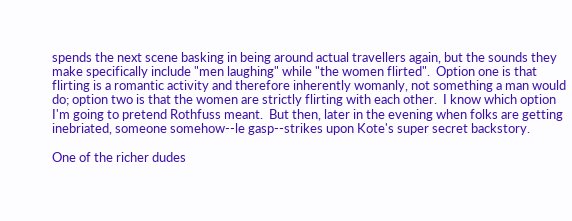spends the next scene basking in being around actual travellers again, but the sounds they make specifically include "men laughing" while "the women flirted".  Option one is that flirting is a romantic activity and therefore inherently womanly, not something a man would do; option two is that the women are strictly flirting with each other.  I know which option I'm going to pretend Rothfuss meant.  But then, later in the evening when folks are getting inebriated, someone somehow--le gasp--strikes upon Kote's super secret backstory.

One of the richer dudes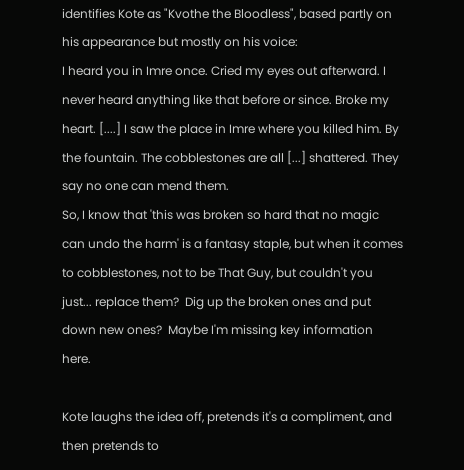identifies Kote as "Kvothe the Bloodless", based partly on his appearance but mostly on his voice:
I heard you in Imre once. Cried my eyes out afterward. I never heard anything like that before or since. Broke my heart. [....] I saw the place in Imre where you killed him. By the fountain. The cobblestones are all [...] shattered. They say no one can mend them.
So, I know that 'this was broken so hard that no magic can undo the harm' is a fantasy staple, but when it comes to cobblestones, not to be That Guy, but couldn't you just... replace them?  Dig up the broken ones and put down new ones?  Maybe I'm missing key information here.

Kote laughs the idea off, pretends it's a compliment, and then pretends to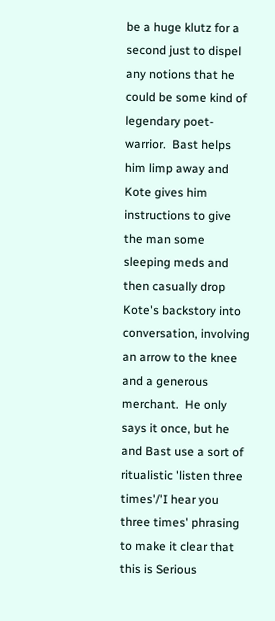be a huge klutz for a second just to dispel any notions that he could be some kind of legendary poet-warrior.  Bast helps him limp away and Kote gives him instructions to give the man some sleeping meds and then casually drop Kote's backstory into conversation, involving an arrow to the knee and a generous merchant.  He only says it once, but he and Bast use a sort of ritualistic 'listen three times'/'I hear you three times' phrasing to make it clear that this is Serious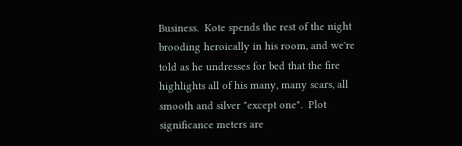Business.  Kote spends the rest of the night brooding heroically in his room, and we're told as he undresses for bed that the fire highlights all of his many, many scars, all smooth and silver "except one".  Plot significance meters are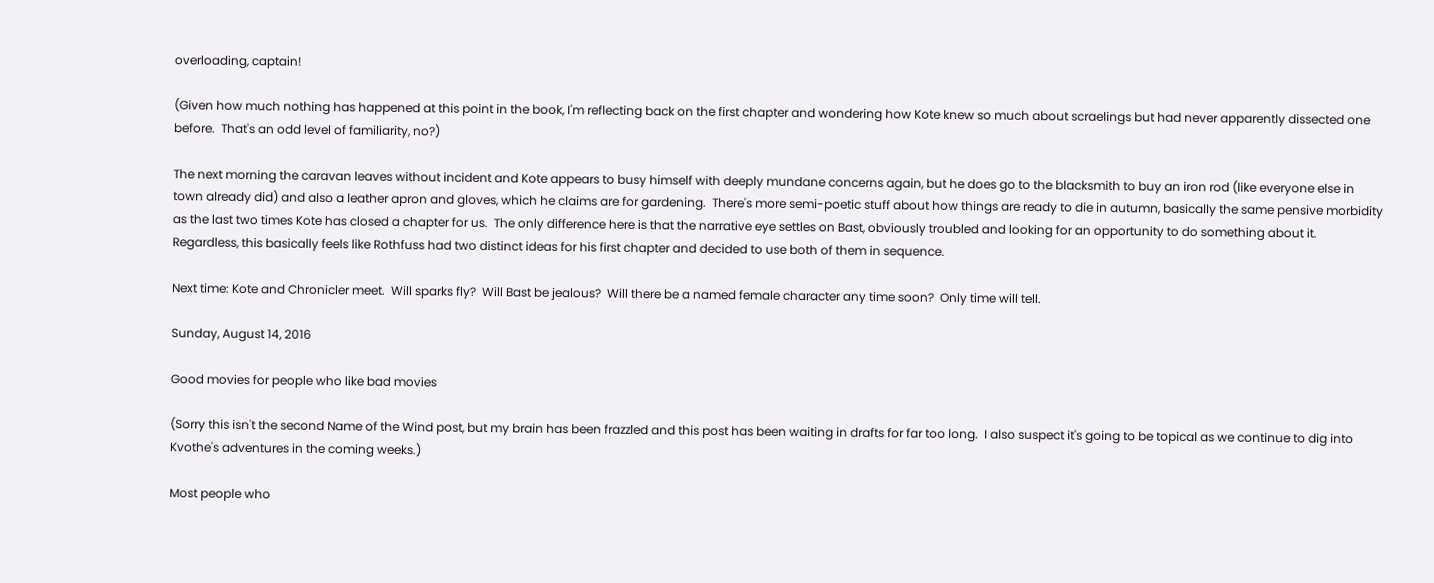overloading, captain!

(Given how much nothing has happened at this point in the book, I'm reflecting back on the first chapter and wondering how Kote knew so much about scraelings but had never apparently dissected one before.  That's an odd level of familiarity, no?)

The next morning the caravan leaves without incident and Kote appears to busy himself with deeply mundane concerns again, but he does go to the blacksmith to buy an iron rod (like everyone else in town already did) and also a leather apron and gloves, which he claims are for gardening.  There's more semi-poetic stuff about how things are ready to die in autumn, basically the same pensive morbidity as the last two times Kote has closed a chapter for us.  The only difference here is that the narrative eye settles on Bast, obviously troubled and looking for an opportunity to do something about it.  Regardless, this basically feels like Rothfuss had two distinct ideas for his first chapter and decided to use both of them in sequence.

Next time: Kote and Chronicler meet.  Will sparks fly?  Will Bast be jealous?  Will there be a named female character any time soon?  Only time will tell.

Sunday, August 14, 2016

Good movies for people who like bad movies

(Sorry this isn't the second Name of the Wind post, but my brain has been frazzled and this post has been waiting in drafts for far too long.  I also suspect it's going to be topical as we continue to dig into Kvothe's adventures in the coming weeks.)

Most people who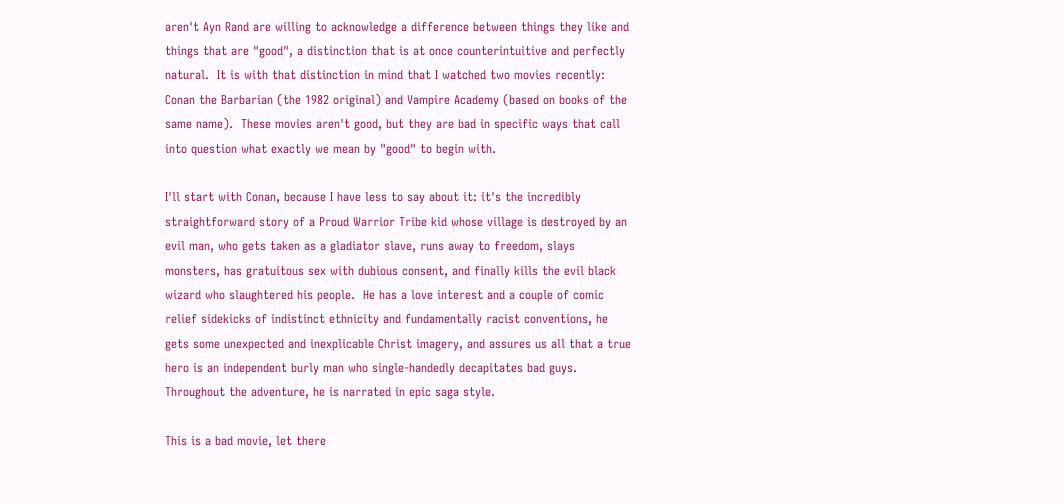aren't Ayn Rand are willing to acknowledge a difference between things they like and things that are "good", a distinction that is at once counterintuitive and perfectly natural.  It is with that distinction in mind that I watched two movies recently: Conan the Barbarian (the 1982 original) and Vampire Academy (based on books of the same name).  These movies aren't good, but they are bad in specific ways that call into question what exactly we mean by "good" to begin with.

I'll start with Conan, because I have less to say about it: it's the incredibly straightforward story of a Proud Warrior Tribe kid whose village is destroyed by an evil man, who gets taken as a gladiator slave, runs away to freedom, slays monsters, has gratuitous sex with dubious consent, and finally kills the evil black wizard who slaughtered his people.  He has a love interest and a couple of comic relief sidekicks of indistinct ethnicity and fundamentally racist conventions, he gets some unexpected and inexplicable Christ imagery, and assures us all that a true hero is an independent burly man who single-handedly decapitates bad guys.  Throughout the adventure, he is narrated in epic saga style.

This is a bad movie, let there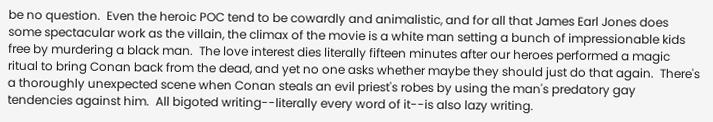be no question.  Even the heroic POC tend to be cowardly and animalistic, and for all that James Earl Jones does some spectacular work as the villain, the climax of the movie is a white man setting a bunch of impressionable kids free by murdering a black man.  The love interest dies literally fifteen minutes after our heroes performed a magic ritual to bring Conan back from the dead, and yet no one asks whether maybe they should just do that again.  There's a thoroughly unexpected scene when Conan steals an evil priest's robes by using the man's predatory gay tendencies against him.  All bigoted writing--literally every word of it--is also lazy writing.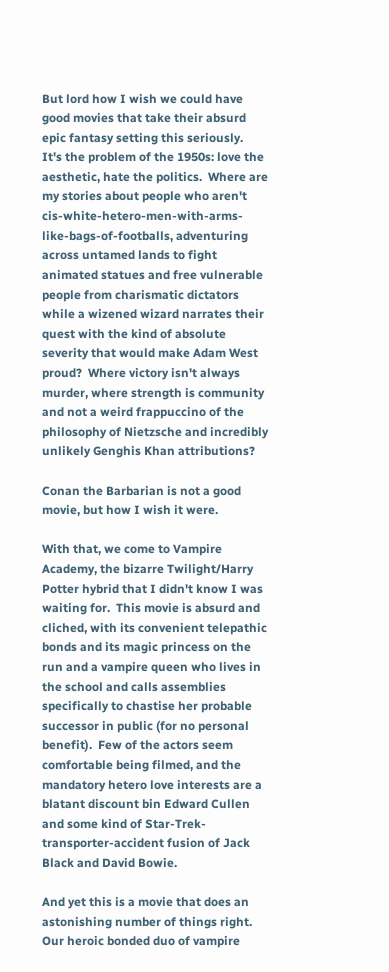But lord how I wish we could have good movies that take their absurd epic fantasy setting this seriously.  It's the problem of the 1950s: love the aesthetic, hate the politics.  Where are my stories about people who aren't cis-white-hetero-men-with-arms-like-bags-of-footballs, adventuring across untamed lands to fight animated statues and free vulnerable people from charismatic dictators while a wizened wizard narrates their quest with the kind of absolute severity that would make Adam West proud?  Where victory isn't always murder, where strength is community and not a weird frappuccino of the philosophy of Nietzsche and incredibly unlikely Genghis Khan attributions?

Conan the Barbarian is not a good movie, but how I wish it were.

With that, we come to Vampire Academy, the bizarre Twilight/Harry Potter hybrid that I didn't know I was waiting for.  This movie is absurd and cliched, with its convenient telepathic bonds and its magic princess on the run and a vampire queen who lives in the school and calls assemblies specifically to chastise her probable successor in public (for no personal benefit).  Few of the actors seem comfortable being filmed, and the mandatory hetero love interests are a blatant discount bin Edward Cullen and some kind of Star-Trek-transporter-accident fusion of Jack Black and David Bowie.

And yet this is a movie that does an astonishing number of things right.  Our heroic bonded duo of vampire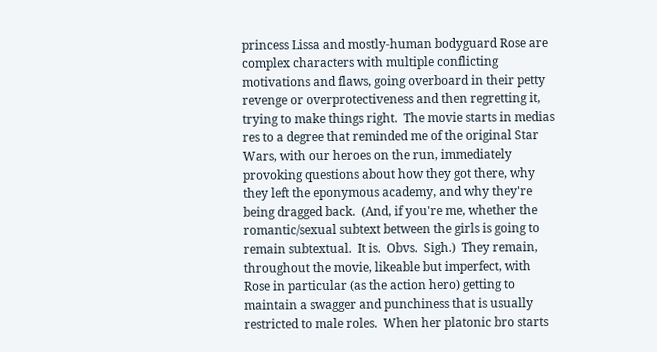princess Lissa and mostly-human bodyguard Rose are complex characters with multiple conflicting motivations and flaws, going overboard in their petty revenge or overprotectiveness and then regretting it, trying to make things right.  The movie starts in medias res to a degree that reminded me of the original Star Wars, with our heroes on the run, immediately provoking questions about how they got there, why they left the eponymous academy, and why they're being dragged back.  (And, if you're me, whether the romantic/sexual subtext between the girls is going to remain subtextual.  It is.  Obvs.  Sigh.)  They remain, throughout the movie, likeable but imperfect, with Rose in particular (as the action hero) getting to maintain a swagger and punchiness that is usually restricted to male roles.  When her platonic bro starts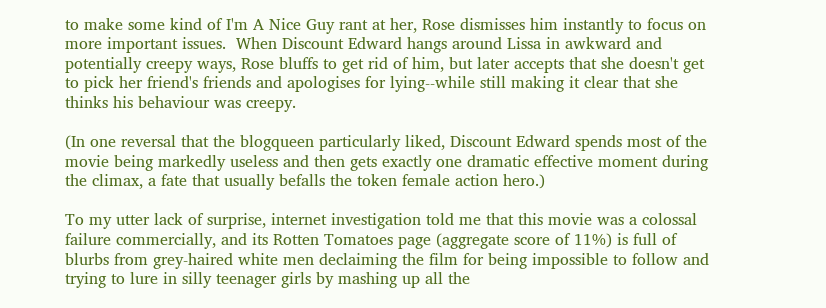to make some kind of I'm A Nice Guy rant at her, Rose dismisses him instantly to focus on more important issues.  When Discount Edward hangs around Lissa in awkward and potentially creepy ways, Rose bluffs to get rid of him, but later accepts that she doesn't get to pick her friend's friends and apologises for lying--while still making it clear that she thinks his behaviour was creepy.

(In one reversal that the blogqueen particularly liked, Discount Edward spends most of the movie being markedly useless and then gets exactly one dramatic effective moment during the climax, a fate that usually befalls the token female action hero.)

To my utter lack of surprise, internet investigation told me that this movie was a colossal failure commercially, and its Rotten Tomatoes page (aggregate score of 11%) is full of blurbs from grey-haired white men declaiming the film for being impossible to follow and trying to lure in silly teenager girls by mashing up all the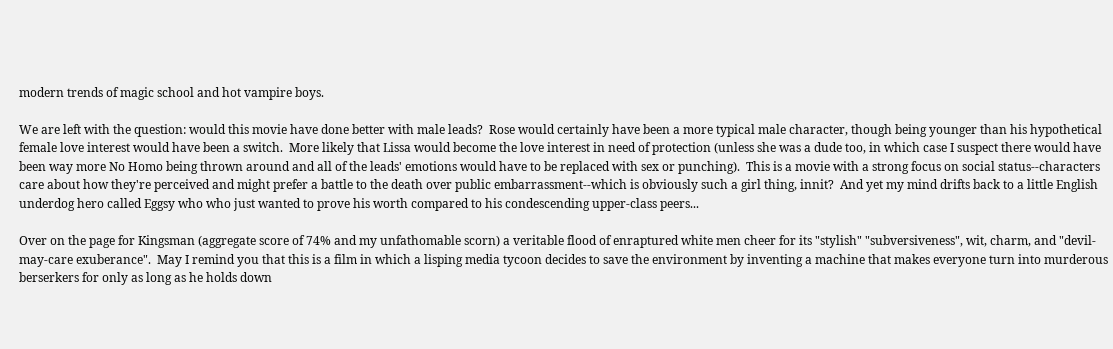modern trends of magic school and hot vampire boys.

We are left with the question: would this movie have done better with male leads?  Rose would certainly have been a more typical male character, though being younger than his hypothetical female love interest would have been a switch.  More likely that Lissa would become the love interest in need of protection (unless she was a dude too, in which case I suspect there would have been way more No Homo being thrown around and all of the leads' emotions would have to be replaced with sex or punching).  This is a movie with a strong focus on social status--characters care about how they're perceived and might prefer a battle to the death over public embarrassment--which is obviously such a girl thing, innit?  And yet my mind drifts back to a little English underdog hero called Eggsy who who just wanted to prove his worth compared to his condescending upper-class peers...

Over on the page for Kingsman (aggregate score of 74% and my unfathomable scorn) a veritable flood of enraptured white men cheer for its "stylish" "subversiveness", wit, charm, and "devil-may-care exuberance".  May I remind you that this is a film in which a lisping media tycoon decides to save the environment by inventing a machine that makes everyone turn into murderous berserkers for only as long as he holds down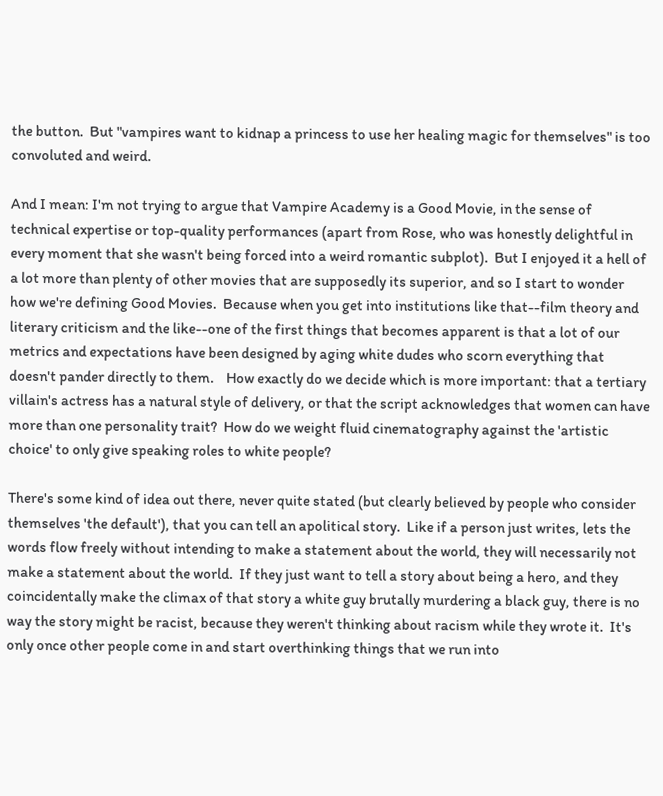the button.  But "vampires want to kidnap a princess to use her healing magic for themselves" is too convoluted and weird.

And I mean: I'm not trying to argue that Vampire Academy is a Good Movie, in the sense of technical expertise or top-quality performances (apart from Rose, who was honestly delightful in every moment that she wasn't being forced into a weird romantic subplot).  But I enjoyed it a hell of a lot more than plenty of other movies that are supposedly its superior, and so I start to wonder how we're defining Good Movies.  Because when you get into institutions like that--film theory and literary criticism and the like--one of the first things that becomes apparent is that a lot of our metrics and expectations have been designed by aging white dudes who scorn everything that doesn't pander directly to them.    How exactly do we decide which is more important: that a tertiary villain's actress has a natural style of delivery, or that the script acknowledges that women can have more than one personality trait?  How do we weight fluid cinematography against the 'artistic choice' to only give speaking roles to white people?

There's some kind of idea out there, never quite stated (but clearly believed by people who consider themselves 'the default'), that you can tell an apolitical story.  Like if a person just writes, lets the words flow freely without intending to make a statement about the world, they will necessarily not make a statement about the world.  If they just want to tell a story about being a hero, and they coincidentally make the climax of that story a white guy brutally murdering a black guy, there is no way the story might be racist, because they weren't thinking about racism while they wrote it.  It's only once other people come in and start overthinking things that we run into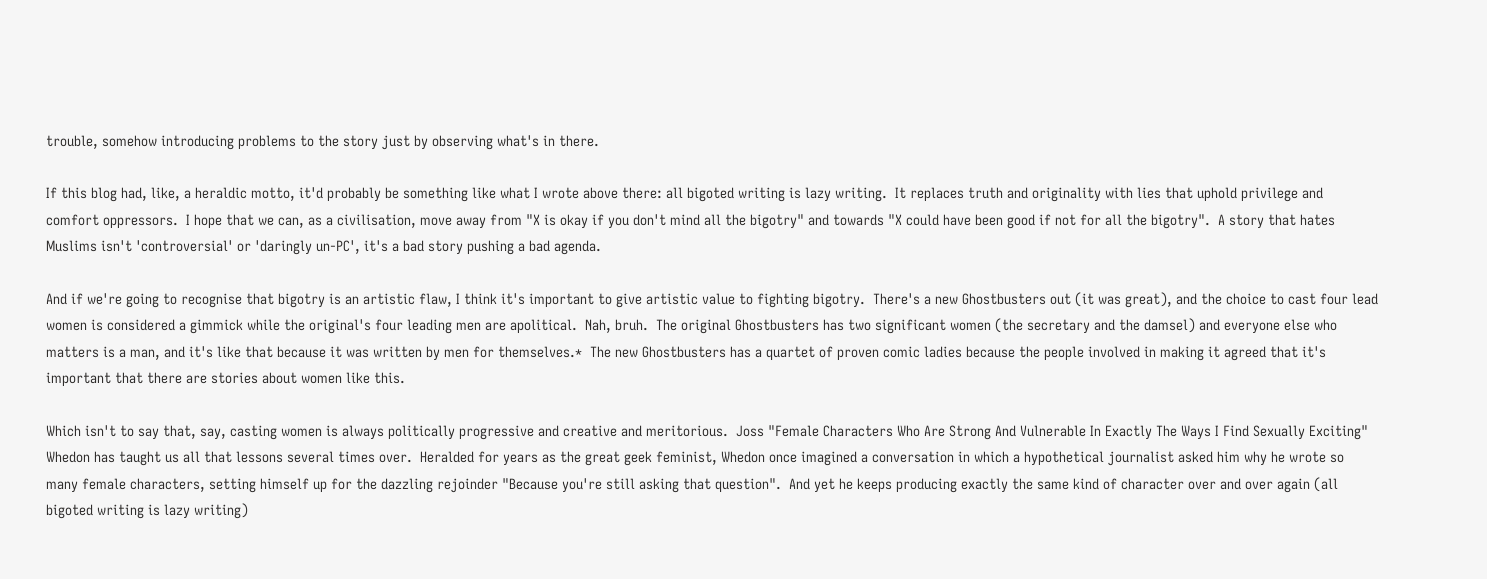trouble, somehow introducing problems to the story just by observing what's in there.

If this blog had, like, a heraldic motto, it'd probably be something like what I wrote above there: all bigoted writing is lazy writing.  It replaces truth and originality with lies that uphold privilege and comfort oppressors.  I hope that we can, as a civilisation, move away from "X is okay if you don't mind all the bigotry" and towards "X could have been good if not for all the bigotry".  A story that hates Muslims isn't 'controversial' or 'daringly un-PC', it's a bad story pushing a bad agenda.

And if we're going to recognise that bigotry is an artistic flaw, I think it's important to give artistic value to fighting bigotry.  There's a new Ghostbusters out (it was great), and the choice to cast four lead women is considered a gimmick while the original's four leading men are apolitical.  Nah, bruh.  The original Ghostbusters has two significant women (the secretary and the damsel) and everyone else who matters is a man, and it's like that because it was written by men for themselves.*  The new Ghostbusters has a quartet of proven comic ladies because the people involved in making it agreed that it's important that there are stories about women like this.

Which isn't to say that, say, casting women is always politically progressive and creative and meritorious.  Joss "Female Characters Who Are Strong And Vulnerable In Exactly The Ways I Find Sexually Exciting" Whedon has taught us all that lessons several times over.  Heralded for years as the great geek feminist, Whedon once imagined a conversation in which a hypothetical journalist asked him why he wrote so many female characters, setting himself up for the dazzling rejoinder "Because you're still asking that question".  And yet he keeps producing exactly the same kind of character over and over again (all bigoted writing is lazy writing)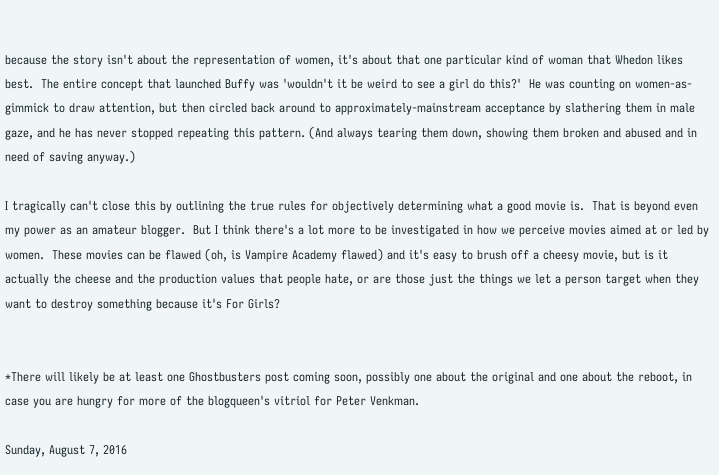because the story isn't about the representation of women, it's about that one particular kind of woman that Whedon likes best.  The entire concept that launched Buffy was 'wouldn't it be weird to see a girl do this?'  He was counting on women-as-gimmick to draw attention, but then circled back around to approximately-mainstream acceptance by slathering them in male gaze, and he has never stopped repeating this pattern. (And always tearing them down, showing them broken and abused and in need of saving anyway.)

I tragically can't close this by outlining the true rules for objectively determining what a good movie is.  That is beyond even my power as an amateur blogger.  But I think there's a lot more to be investigated in how we perceive movies aimed at or led by women.  These movies can be flawed (oh, is Vampire Academy flawed) and it's easy to brush off a cheesy movie, but is it actually the cheese and the production values that people hate, or are those just the things we let a person target when they want to destroy something because it's For Girls?


*There will likely be at least one Ghostbusters post coming soon, possibly one about the original and one about the reboot, in case you are hungry for more of the blogqueen's vitriol for Peter Venkman.

Sunday, August 7, 2016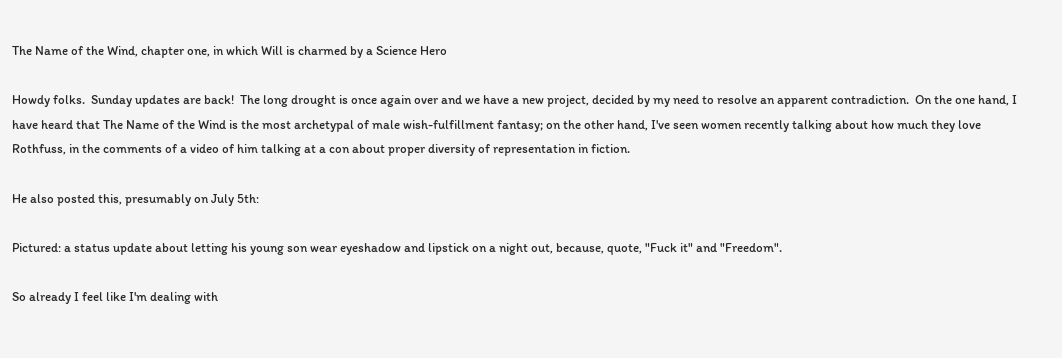The Name of the Wind, chapter one, in which Will is charmed by a Science Hero

Howdy folks.  Sunday updates are back!  The long drought is once again over and we have a new project, decided by my need to resolve an apparent contradiction.  On the one hand, I have heard that The Name of the Wind is the most archetypal of male wish-fulfillment fantasy; on the other hand, I've seen women recently talking about how much they love Rothfuss, in the comments of a video of him talking at a con about proper diversity of representation in fiction.

He also posted this, presumably on July 5th:

Pictured: a status update about letting his young son wear eyeshadow and lipstick on a night out, because, quote, "Fuck it" and "Freedom".

So already I feel like I'm dealing with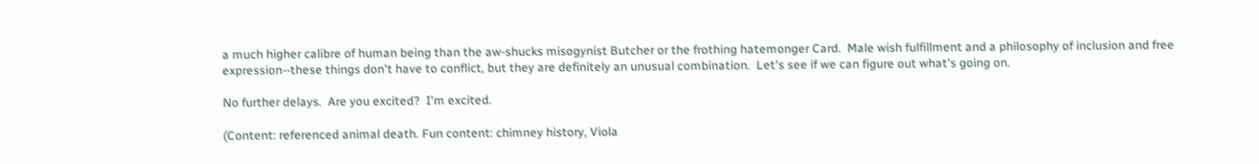a much higher calibre of human being than the aw-shucks misogynist Butcher or the frothing hatemonger Card.  Male wish fulfillment and a philosophy of inclusion and free expression--these things don't have to conflict, but they are definitely an unusual combination.  Let's see if we can figure out what's going on.

No further delays.  Are you excited?  I'm excited.

(Content: referenced animal death. Fun content: chimney history, Viola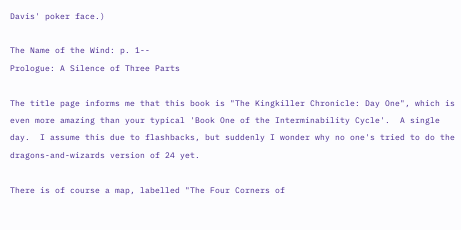Davis' poker face.)

The Name of the Wind: p. 1--
Prologue: A Silence of Three Parts

The title page informs me that this book is "The Kingkiller Chronicle: Day One", which is even more amazing than your typical 'Book One of the Interminability Cycle'.  A single day.  I assume this due to flashbacks, but suddenly I wonder why no one's tried to do the dragons-and-wizards version of 24 yet.

There is of course a map, labelled "The Four Corners of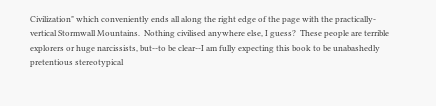Civilization" which conveniently ends all along the right edge of the page with the practically-vertical Stormwall Mountains.  Nothing civilised anywhere else, I guess?  These people are terrible explorers or huge narcissists, but--to be clear--I am fully expecting this book to be unabashedly pretentious stereotypical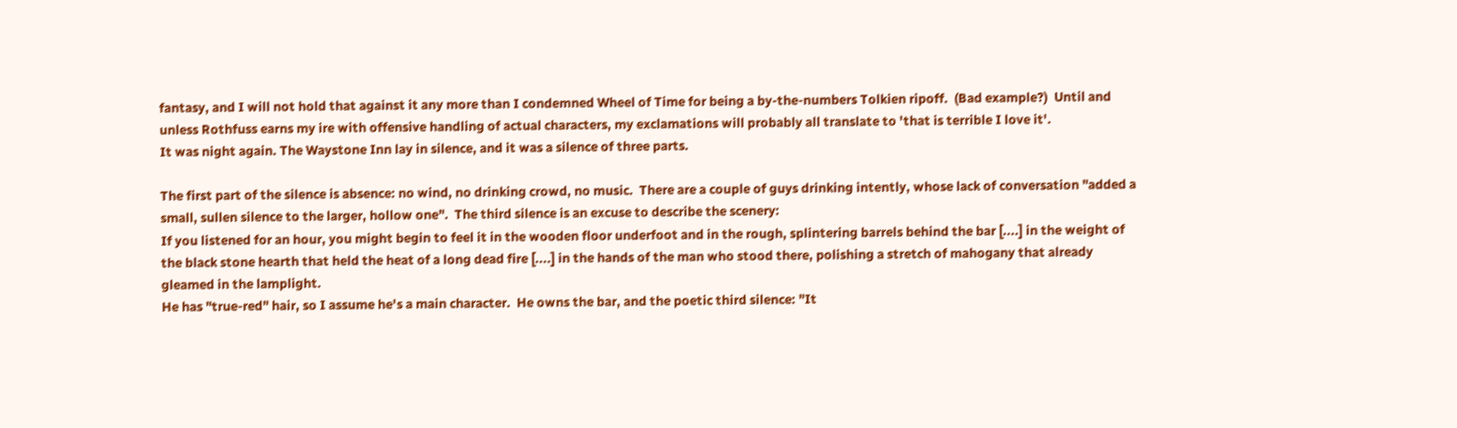fantasy, and I will not hold that against it any more than I condemned Wheel of Time for being a by-the-numbers Tolkien ripoff.  (Bad example?)  Until and unless Rothfuss earns my ire with offensive handling of actual characters, my exclamations will probably all translate to 'that is terrible I love it'.
It was night again. The Waystone Inn lay in silence, and it was a silence of three parts.

The first part of the silence is absence: no wind, no drinking crowd, no music.  There are a couple of guys drinking intently, whose lack of conversation "added a small, sullen silence to the larger, hollow one".  The third silence is an excuse to describe the scenery:
If you listened for an hour, you might begin to feel it in the wooden floor underfoot and in the rough, splintering barrels behind the bar [....] in the weight of the black stone hearth that held the heat of a long dead fire [....] in the hands of the man who stood there, polishing a stretch of mahogany that already gleamed in the lamplight.
He has "true-red" hair, so I assume he's a main character.  He owns the bar, and the poetic third silence: "It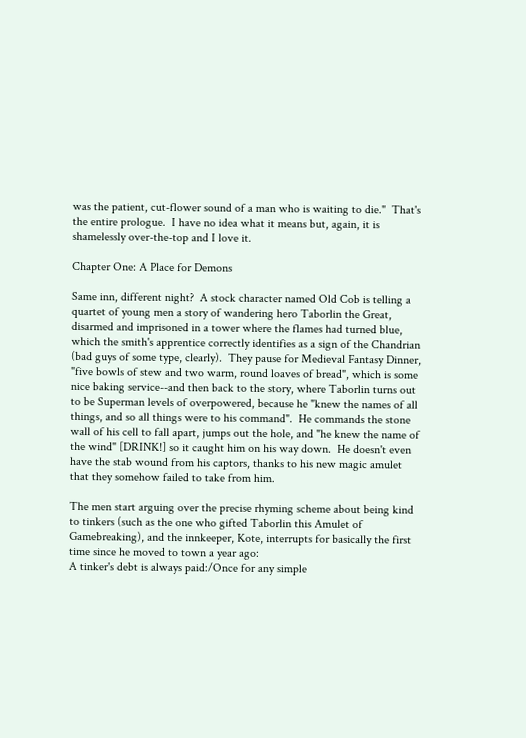was the patient, cut-flower sound of a man who is waiting to die."  That's the entire prologue.  I have no idea what it means but, again, it is shamelessly over-the-top and I love it.

Chapter One: A Place for Demons

Same inn, different night?  A stock character named Old Cob is telling a quartet of young men a story of wandering hero Taborlin the Great, disarmed and imprisoned in a tower where the flames had turned blue, which the smith's apprentice correctly identifies as a sign of the Chandrian (bad guys of some type, clearly).  They pause for Medieval Fantasy Dinner, "five bowls of stew and two warm, round loaves of bread", which is some nice baking service--and then back to the story, where Taborlin turns out to be Superman levels of overpowered, because he "knew the names of all things, and so all things were to his command".  He commands the stone wall of his cell to fall apart, jumps out the hole, and "he knew the name of the wind" [DRINK!] so it caught him on his way down.  He doesn't even have the stab wound from his captors, thanks to his new magic amulet that they somehow failed to take from him.

The men start arguing over the precise rhyming scheme about being kind to tinkers (such as the one who gifted Taborlin this Amulet of Gamebreaking), and the innkeeper, Kote, interrupts for basically the first time since he moved to town a year ago:
A tinker's debt is always paid:/Once for any simple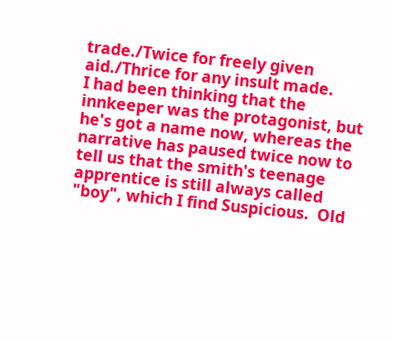trade./Twice for freely given aid./Thrice for any insult made.
I had been thinking that the innkeeper was the protagonist, but he's got a name now, whereas the narrative has paused twice now to tell us that the smith's teenage apprentice is still always called "boy", which I find Suspicious.  Old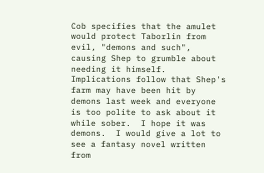Cob specifies that the amulet would protect Taborlin from evil, "demons and such", causing Shep to grumble about needing it himself.  Implications follow that Shep's farm may have been hit by demons last week and everyone is too polite to ask about it while sober.  I hope it was demons.  I would give a lot to see a fantasy novel written from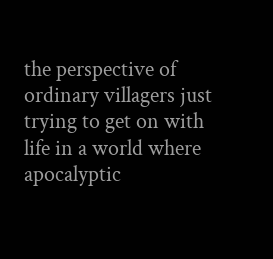the perspective of ordinary villagers just trying to get on with life in a world where apocalyptic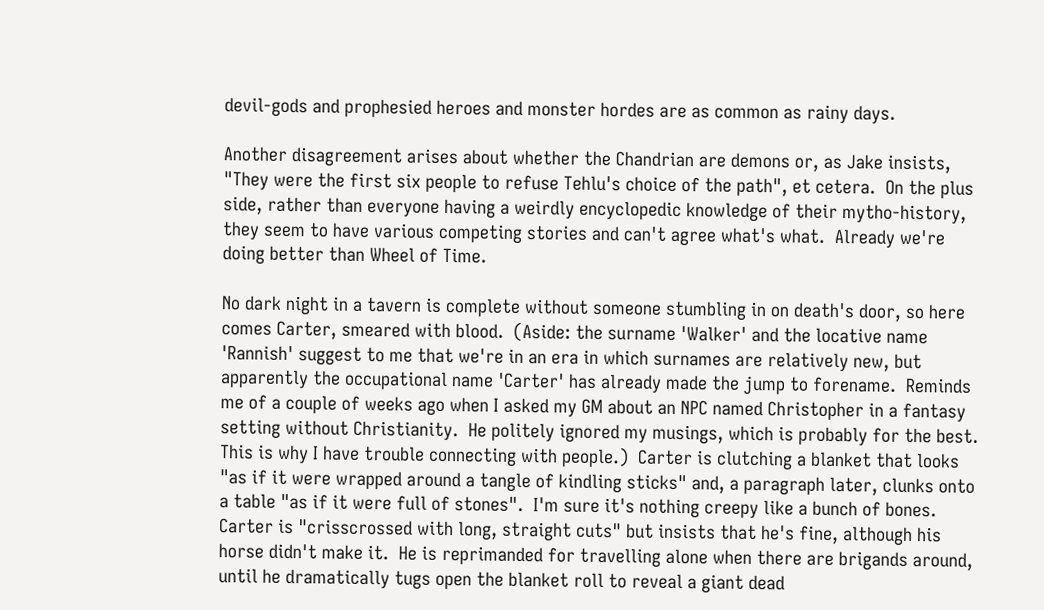devil-gods and prophesied heroes and monster hordes are as common as rainy days.

Another disagreement arises about whether the Chandrian are demons or, as Jake insists, "They were the first six people to refuse Tehlu's choice of the path", et cetera.  On the plus side, rather than everyone having a weirdly encyclopedic knowledge of their mytho-history, they seem to have various competing stories and can't agree what's what.  Already we're doing better than Wheel of Time.

No dark night in a tavern is complete without someone stumbling in on death's door, so here comes Carter, smeared with blood.  (Aside: the surname 'Walker' and the locative name 'Rannish' suggest to me that we're in an era in which surnames are relatively new, but apparently the occupational name 'Carter' has already made the jump to forename.  Reminds me of a couple of weeks ago when I asked my GM about an NPC named Christopher in a fantasy setting without Christianity.  He politely ignored my musings, which is probably for the best.  This is why I have trouble connecting with people.)  Carter is clutching a blanket that looks "as if it were wrapped around a tangle of kindling sticks" and, a paragraph later, clunks onto a table "as if it were full of stones".  I'm sure it's nothing creepy like a bunch of bones.  Carter is "crisscrossed with long, straight cuts" but insists that he's fine, although his horse didn't make it.  He is reprimanded for travelling alone when there are brigands around, until he dramatically tugs open the blanket roll to reveal a giant dead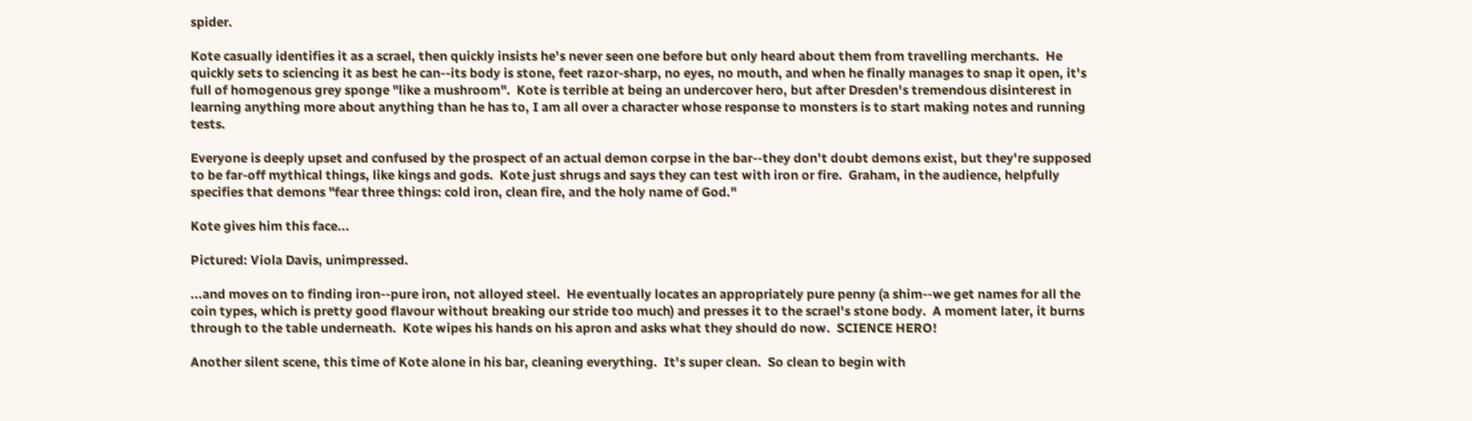spider.

Kote casually identifies it as a scrael, then quickly insists he's never seen one before but only heard about them from travelling merchants.  He quickly sets to sciencing it as best he can--its body is stone, feet razor-sharp, no eyes, no mouth, and when he finally manages to snap it open, it's full of homogenous grey sponge "like a mushroom".  Kote is terrible at being an undercover hero, but after Dresden's tremendous disinterest in learning anything more about anything than he has to, I am all over a character whose response to monsters is to start making notes and running tests.

Everyone is deeply upset and confused by the prospect of an actual demon corpse in the bar--they don't doubt demons exist, but they're supposed to be far-off mythical things, like kings and gods.  Kote just shrugs and says they can test with iron or fire.  Graham, in the audience, helpfully specifies that demons "fear three things: cold iron, clean fire, and the holy name of God."

Kote gives him this face...

Pictured: Viola Davis, unimpressed.

...and moves on to finding iron--pure iron, not alloyed steel.  He eventually locates an appropriately pure penny (a shim--we get names for all the coin types, which is pretty good flavour without breaking our stride too much) and presses it to the scrael's stone body.  A moment later, it burns through to the table underneath.  Kote wipes his hands on his apron and asks what they should do now.  SCIENCE HERO!

Another silent scene, this time of Kote alone in his bar, cleaning everything.  It's super clean.  So clean to begin with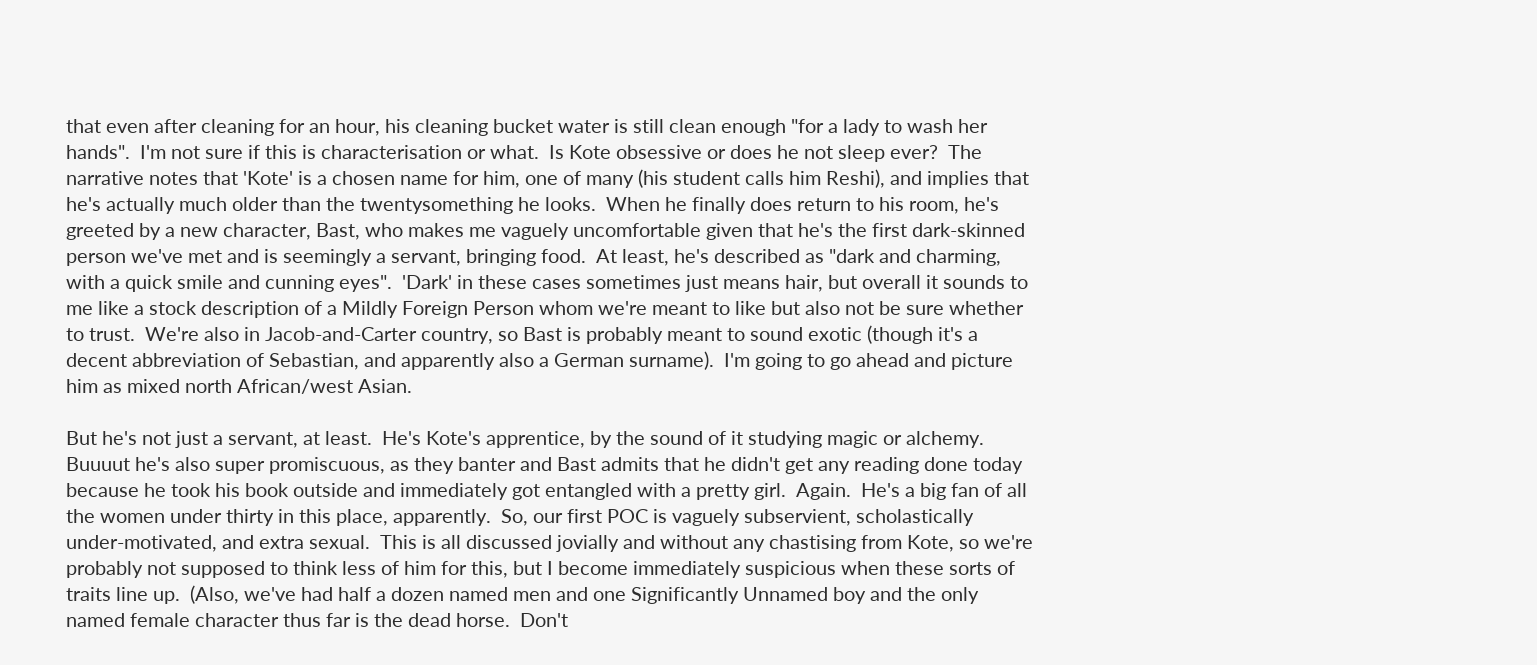that even after cleaning for an hour, his cleaning bucket water is still clean enough "for a lady to wash her hands".  I'm not sure if this is characterisation or what.  Is Kote obsessive or does he not sleep ever?  The narrative notes that 'Kote' is a chosen name for him, one of many (his student calls him Reshi), and implies that he's actually much older than the twentysomething he looks.  When he finally does return to his room, he's greeted by a new character, Bast, who makes me vaguely uncomfortable given that he's the first dark-skinned person we've met and is seemingly a servant, bringing food.  At least, he's described as "dark and charming, with a quick smile and cunning eyes".  'Dark' in these cases sometimes just means hair, but overall it sounds to me like a stock description of a Mildly Foreign Person whom we're meant to like but also not be sure whether to trust.  We're also in Jacob-and-Carter country, so Bast is probably meant to sound exotic (though it's a decent abbreviation of Sebastian, and apparently also a German surname).  I'm going to go ahead and picture him as mixed north African/west Asian.

But he's not just a servant, at least.  He's Kote's apprentice, by the sound of it studying magic or alchemy.  Buuuut he's also super promiscuous, as they banter and Bast admits that he didn't get any reading done today because he took his book outside and immediately got entangled with a pretty girl.  Again.  He's a big fan of all the women under thirty in this place, apparently.  So, our first POC is vaguely subservient, scholastically under-motivated, and extra sexual.  This is all discussed jovially and without any chastising from Kote, so we're probably not supposed to think less of him for this, but I become immediately suspicious when these sorts of traits line up.  (Also, we've had half a dozen named men and one Significantly Unnamed boy and the only named female character thus far is the dead horse.  Don't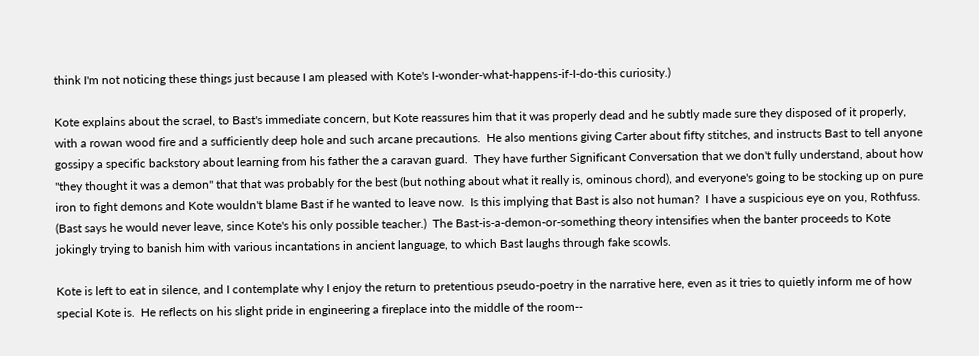think I'm not noticing these things just because I am pleased with Kote's I-wonder-what-happens-if-I-do-this curiosity.)

Kote explains about the scrael, to Bast's immediate concern, but Kote reassures him that it was properly dead and he subtly made sure they disposed of it properly, with a rowan wood fire and a sufficiently deep hole and such arcane precautions.  He also mentions giving Carter about fifty stitches, and instructs Bast to tell anyone gossipy a specific backstory about learning from his father the a caravan guard.  They have further Significant Conversation that we don't fully understand, about how "they thought it was a demon" that that was probably for the best (but nothing about what it really is, ominous chord), and everyone's going to be stocking up on pure iron to fight demons and Kote wouldn't blame Bast if he wanted to leave now.  Is this implying that Bast is also not human?  I have a suspicious eye on you, Rothfuss.  (Bast says he would never leave, since Kote's his only possible teacher.)  The Bast-is-a-demon-or-something theory intensifies when the banter proceeds to Kote jokingly trying to banish him with various incantations in ancient language, to which Bast laughs through fake scowls.

Kote is left to eat in silence, and I contemplate why I enjoy the return to pretentious pseudo-poetry in the narrative here, even as it tries to quietly inform me of how special Kote is.  He reflects on his slight pride in engineering a fireplace into the middle of the room--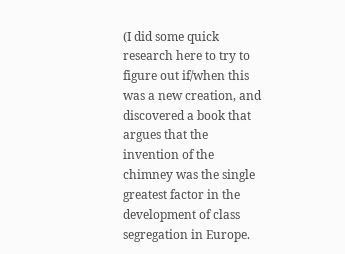(I did some quick research here to try to figure out if/when this was a new creation, and discovered a book that argues that the invention of the chimney was the single greatest factor in the development of class segregation in Europe.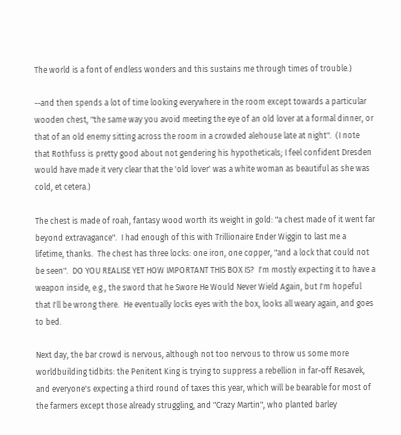The world is a font of endless wonders and this sustains me through times of trouble.)

--and then spends a lot of time looking everywhere in the room except towards a particular wooden chest, "the same way you avoid meeting the eye of an old lover at a formal dinner, or that of an old enemy sitting across the room in a crowded alehouse late at night".  (I note that Rothfuss is pretty good about not gendering his hypotheticals; I feel confident Dresden would have made it very clear that the 'old lover' was a white woman as beautiful as she was cold, et cetera.)

The chest is made of roah, fantasy wood worth its weight in gold: "a chest made of it went far beyond extravagance".  I had enough of this with Trillionaire Ender Wiggin to last me a lifetime, thanks.  The chest has three locks: one iron, one copper, "and a lock that could not be seen".  DO YOU REALISE YET HOW IMPORTANT THIS BOX IS?  I'm mostly expecting it to have a weapon inside, e.g., the sword that he Swore He Would Never Wield Again, but I'm hopeful that I'll be wrong there.  He eventually locks eyes with the box, looks all weary again, and goes to bed.

Next day, the bar crowd is nervous, although not too nervous to throw us some more worldbuilding tidbits: the Penitent King is trying to suppress a rebellion in far-off Resavek, and everyone's expecting a third round of taxes this year, which will be bearable for most of the farmers except those already struggling, and "Crazy Martin", who planted barley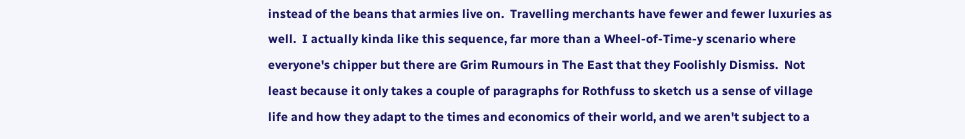instead of the beans that armies live on.  Travelling merchants have fewer and fewer luxuries as well.  I actually kinda like this sequence, far more than a Wheel-of-Time-y scenario where everyone's chipper but there are Grim Rumours in The East that they Foolishly Dismiss.  Not least because it only takes a couple of paragraphs for Rothfuss to sketch us a sense of village life and how they adapt to the times and economics of their world, and we aren't subject to a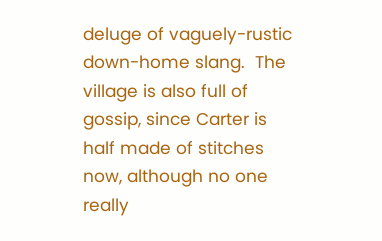deluge of vaguely-rustic down-home slang.  The village is also full of gossip, since Carter is half made of stitches now, although no one really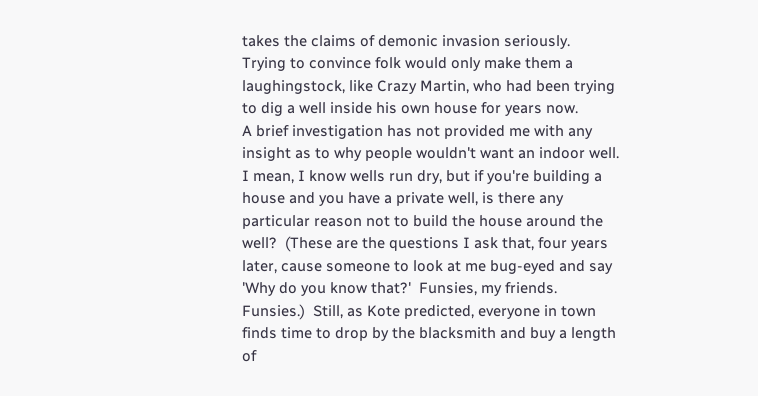takes the claims of demonic invasion seriously.
Trying to convince folk would only make them a laughingstock, like Crazy Martin, who had been trying to dig a well inside his own house for years now.
A brief investigation has not provided me with any insight as to why people wouldn't want an indoor well.  I mean, I know wells run dry, but if you're building a house and you have a private well, is there any particular reason not to build the house around the well?  (These are the questions I ask that, four years later, cause someone to look at me bug-eyed and say 'Why do you know that?'  Funsies, my friends.  Funsies.)  Still, as Kote predicted, everyone in town finds time to drop by the blacksmith and buy a length of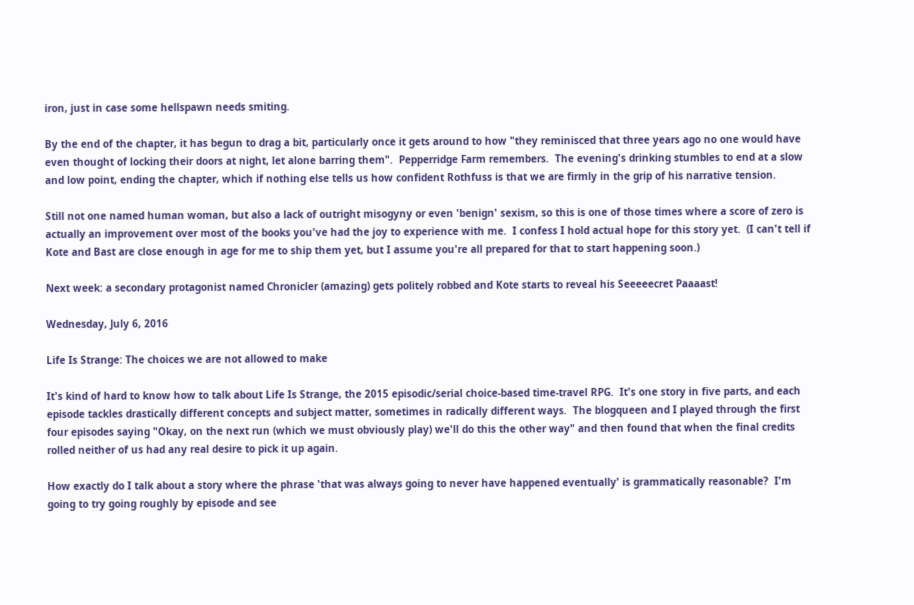iron, just in case some hellspawn needs smiting.

By the end of the chapter, it has begun to drag a bit, particularly once it gets around to how "they reminisced that three years ago no one would have even thought of locking their doors at night, let alone barring them".  Pepperridge Farm remembers.  The evening's drinking stumbles to end at a slow and low point, ending the chapter, which if nothing else tells us how confident Rothfuss is that we are firmly in the grip of his narrative tension.

Still not one named human woman, but also a lack of outright misogyny or even 'benign' sexism, so this is one of those times where a score of zero is actually an improvement over most of the books you've had the joy to experience with me.  I confess I hold actual hope for this story yet.  (I can't tell if Kote and Bast are close enough in age for me to ship them yet, but I assume you're all prepared for that to start happening soon.)

Next week: a secondary protagonist named Chronicler (amazing) gets politely robbed and Kote starts to reveal his Seeeeecret Paaaast!

Wednesday, July 6, 2016

Life Is Strange: The choices we are not allowed to make

It's kind of hard to know how to talk about Life Is Strange, the 2015 episodic/serial choice-based time-travel RPG.  It's one story in five parts, and each episode tackles drastically different concepts and subject matter, sometimes in radically different ways.  The blogqueen and I played through the first four episodes saying "Okay, on the next run (which we must obviously play) we'll do this the other way" and then found that when the final credits rolled neither of us had any real desire to pick it up again.

How exactly do I talk about a story where the phrase 'that was always going to never have happened eventually' is grammatically reasonable?  I'm going to try going roughly by episode and see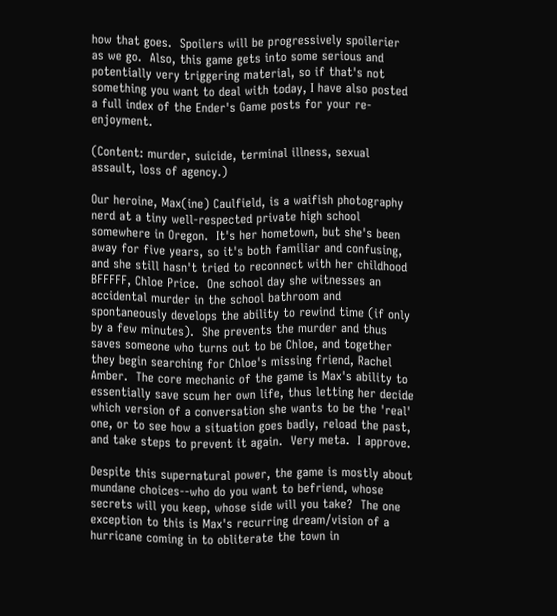how that goes.  Spoilers will be progressively spoilerier as we go.  Also, this game gets into some serious and potentially very triggering material, so if that's not something you want to deal with today, I have also posted a full index of the Ender's Game posts for your re-enjoyment.

(Content: murder, suicide, terminal illness, sexual assault, loss of agency.)

Our heroine, Max(ine) Caulfield, is a waifish photography nerd at a tiny well-respected private high school somewhere in Oregon.  It's her hometown, but she's been away for five years, so it's both familiar and confusing, and she still hasn't tried to reconnect with her childhood BFFFFF, Chloe Price.  One school day she witnesses an accidental murder in the school bathroom and spontaneously develops the ability to rewind time (if only by a few minutes).  She prevents the murder and thus saves someone who turns out to be Chloe, and together they begin searching for Chloe's missing friend, Rachel Amber.  The core mechanic of the game is Max's ability to essentially save scum her own life, thus letting her decide which version of a conversation she wants to be the 'real' one, or to see how a situation goes badly, reload the past, and take steps to prevent it again.  Very meta.  I approve.

Despite this supernatural power, the game is mostly about mundane choices--who do you want to befriend, whose secrets will you keep, whose side will you take?  The one exception to this is Max's recurring dream/vision of a hurricane coming in to obliterate the town in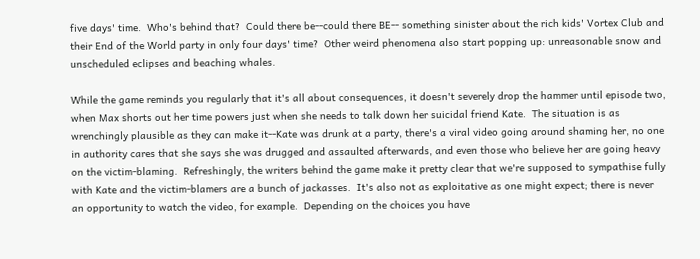five days' time.  Who's behind that?  Could there be--could there BE-- something sinister about the rich kids' Vortex Club and their End of the World party in only four days' time?  Other weird phenomena also start popping up: unreasonable snow and unscheduled eclipses and beaching whales.

While the game reminds you regularly that it's all about consequences, it doesn't severely drop the hammer until episode two, when Max shorts out her time powers just when she needs to talk down her suicidal friend Kate.  The situation is as wrenchingly plausible as they can make it--Kate was drunk at a party, there's a viral video going around shaming her, no one in authority cares that she says she was drugged and assaulted afterwards, and even those who believe her are going heavy on the victim-blaming.  Refreshingly, the writers behind the game make it pretty clear that we're supposed to sympathise fully with Kate and the victim-blamers are a bunch of jackasses.  It's also not as exploitative as one might expect; there is never an opportunity to watch the video, for example.  Depending on the choices you have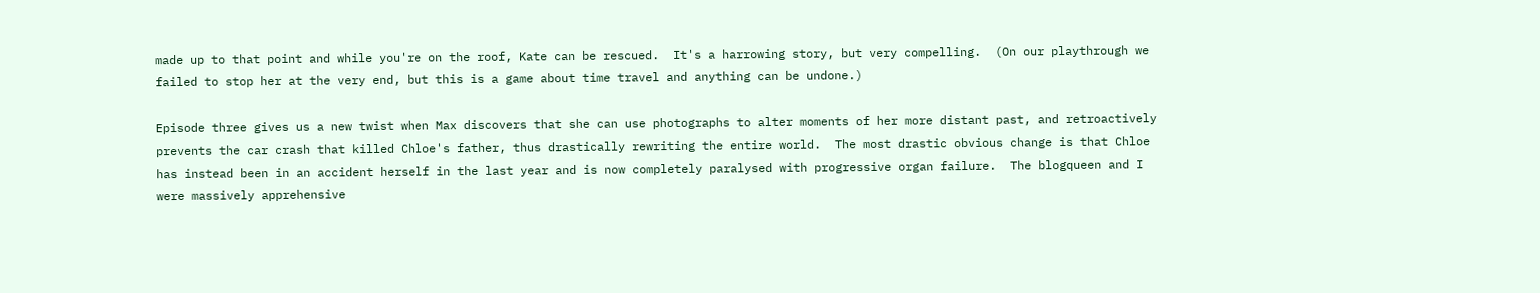made up to that point and while you're on the roof, Kate can be rescued.  It's a harrowing story, but very compelling.  (On our playthrough we failed to stop her at the very end, but this is a game about time travel and anything can be undone.)

Episode three gives us a new twist when Max discovers that she can use photographs to alter moments of her more distant past, and retroactively prevents the car crash that killed Chloe's father, thus drastically rewriting the entire world.  The most drastic obvious change is that Chloe has instead been in an accident herself in the last year and is now completely paralysed with progressive organ failure.  The blogqueen and I were massively apprehensive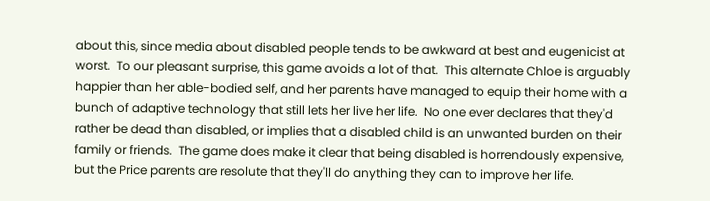about this, since media about disabled people tends to be awkward at best and eugenicist at worst.  To our pleasant surprise, this game avoids a lot of that.  This alternate Chloe is arguably happier than her able-bodied self, and her parents have managed to equip their home with a bunch of adaptive technology that still lets her live her life.  No one ever declares that they'd rather be dead than disabled, or implies that a disabled child is an unwanted burden on their family or friends.  The game does make it clear that being disabled is horrendously expensive, but the Price parents are resolute that they'll do anything they can to improve her life.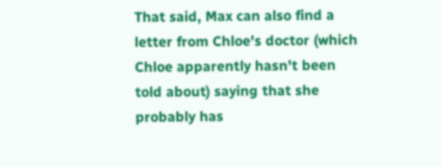That said, Max can also find a letter from Chloe's doctor (which Chloe apparently hasn't been told about) saying that she probably has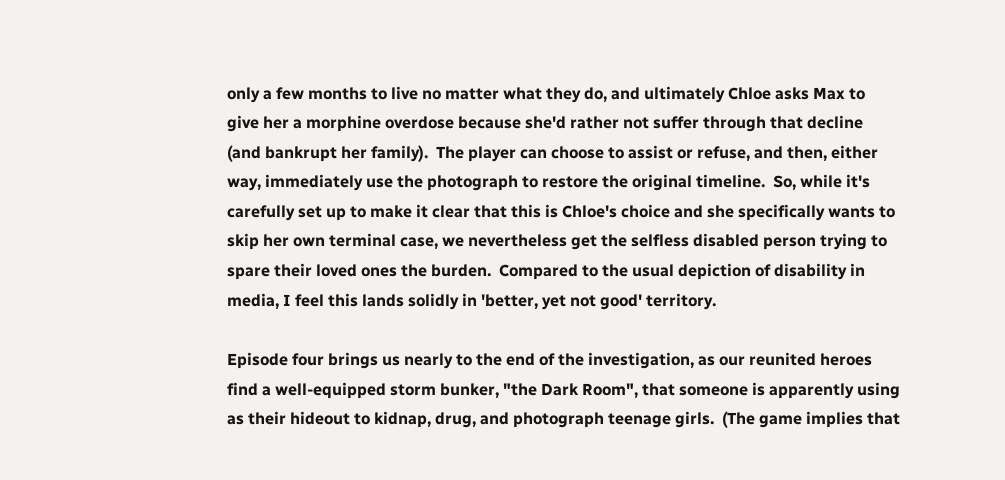only a few months to live no matter what they do, and ultimately Chloe asks Max to give her a morphine overdose because she'd rather not suffer through that decline (and bankrupt her family).  The player can choose to assist or refuse, and then, either way, immediately use the photograph to restore the original timeline.  So, while it's carefully set up to make it clear that this is Chloe's choice and she specifically wants to skip her own terminal case, we nevertheless get the selfless disabled person trying to spare their loved ones the burden.  Compared to the usual depiction of disability in media, I feel this lands solidly in 'better, yet not good' territory.

Episode four brings us nearly to the end of the investigation, as our reunited heroes find a well-equipped storm bunker, "the Dark Room", that someone is apparently using as their hideout to kidnap, drug, and photograph teenage girls.  (The game implies that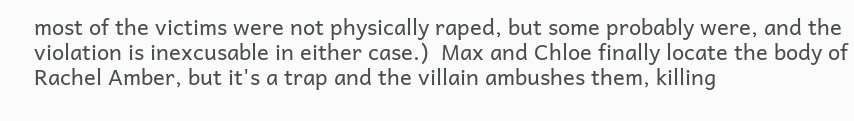most of the victims were not physically raped, but some probably were, and the violation is inexcusable in either case.)  Max and Chloe finally locate the body of Rachel Amber, but it's a trap and the villain ambushes them, killing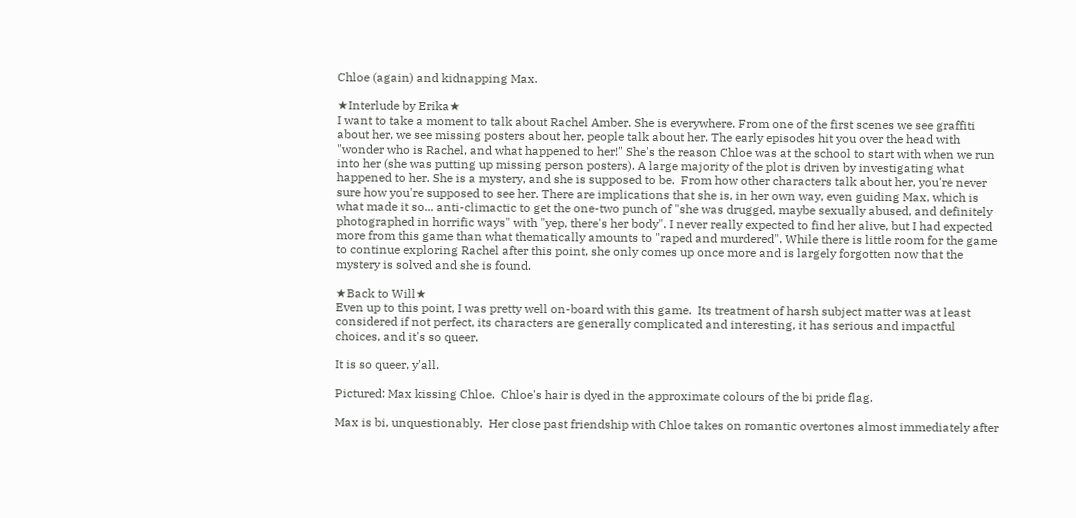Chloe (again) and kidnapping Max.

★Interlude by Erika★
I want to take a moment to talk about Rachel Amber. She is everywhere. From one of the first scenes we see graffiti about her, we see missing posters about her, people talk about her. The early episodes hit you over the head with "wonder who is Rachel, and what happened to her!" She's the reason Chloe was at the school to start with when we run into her (she was putting up missing person posters). A large majority of the plot is driven by investigating what happened to her. She is a mystery, and she is supposed to be.  From how other characters talk about her, you're never sure how you're supposed to see her. There are implications that she is, in her own way, even guiding Max, which is what made it so... anti-climactic to get the one-two punch of "she was drugged, maybe sexually abused, and definitely photographed in horrific ways" with "yep, there's her body". I never really expected to find her alive, but I had expected more from this game than what thematically amounts to "raped and murdered". While there is little room for the game to continue exploring Rachel after this point, she only comes up once more and is largely forgotten now that the mystery is solved and she is found.

★Back to Will★
Even up to this point, I was pretty well on-board with this game.  Its treatment of harsh subject matter was at least considered if not perfect, its characters are generally complicated and interesting, it has serious and impactful choices, and it's so queer.

It is so queer, y'all.

Pictured: Max kissing Chloe.  Chloe's hair is dyed in the approximate colours of the bi pride flag.

Max is bi, unquestionably.  Her close past friendship with Chloe takes on romantic overtones almost immediately after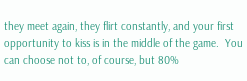they meet again, they flirt constantly, and your first opportunity to kiss is in the middle of the game.  You can choose not to, of course, but 80%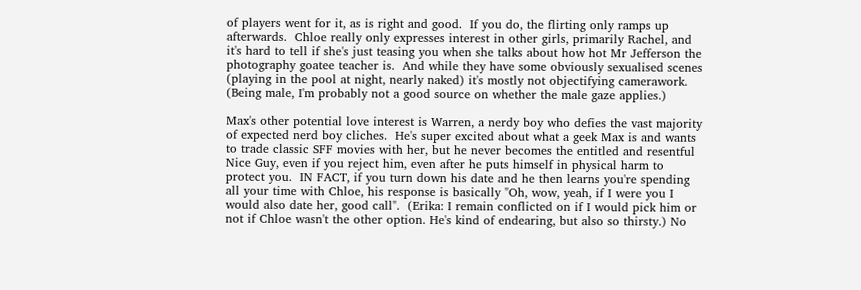of players went for it, as is right and good.  If you do, the flirting only ramps up afterwards.  Chloe really only expresses interest in other girls, primarily Rachel, and it's hard to tell if she's just teasing you when she talks about how hot Mr Jefferson the photography goatee teacher is.  And while they have some obviously sexualised scenes (playing in the pool at night, nearly naked) it's mostly not objectifying camerawork.  (Being male, I'm probably not a good source on whether the male gaze applies.)

Max's other potential love interest is Warren, a nerdy boy who defies the vast majority of expected nerd boy cliches.  He's super excited about what a geek Max is and wants to trade classic SFF movies with her, but he never becomes the entitled and resentful Nice Guy, even if you reject him, even after he puts himself in physical harm to protect you.  IN FACT, if you turn down his date and he then learns you're spending all your time with Chloe, his response is basically "Oh, wow, yeah, if I were you I would also date her, good call".  (Erika: I remain conflicted on if I would pick him or not if Chloe wasn't the other option. He's kind of endearing, but also so thirsty.) No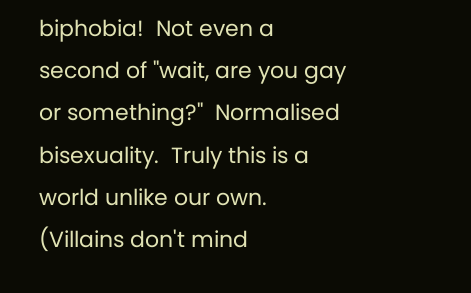biphobia!  Not even a second of "wait, are you gay or something?"  Normalised bisexuality.  Truly this is a world unlike our own.  (Villains don't mind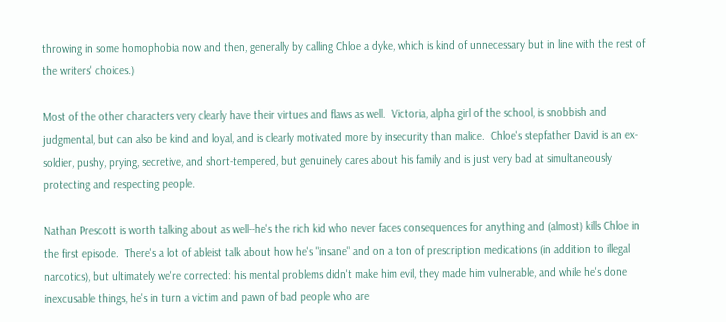throwing in some homophobia now and then, generally by calling Chloe a dyke, which is kind of unnecessary but in line with the rest of the writers' choices.)

Most of the other characters very clearly have their virtues and flaws as well.  Victoria, alpha girl of the school, is snobbish and judgmental, but can also be kind and loyal, and is clearly motivated more by insecurity than malice.  Chloe's stepfather David is an ex-soldier, pushy, prying, secretive, and short-tempered, but genuinely cares about his family and is just very bad at simultaneously protecting and respecting people.

Nathan Prescott is worth talking about as well--he's the rich kid who never faces consequences for anything and (almost) kills Chloe in the first episode.  There's a lot of ableist talk about how he's "insane" and on a ton of prescription medications (in addition to illegal narcotics), but ultimately we're corrected: his mental problems didn't make him evil, they made him vulnerable, and while he's done inexcusable things, he's in turn a victim and pawn of bad people who are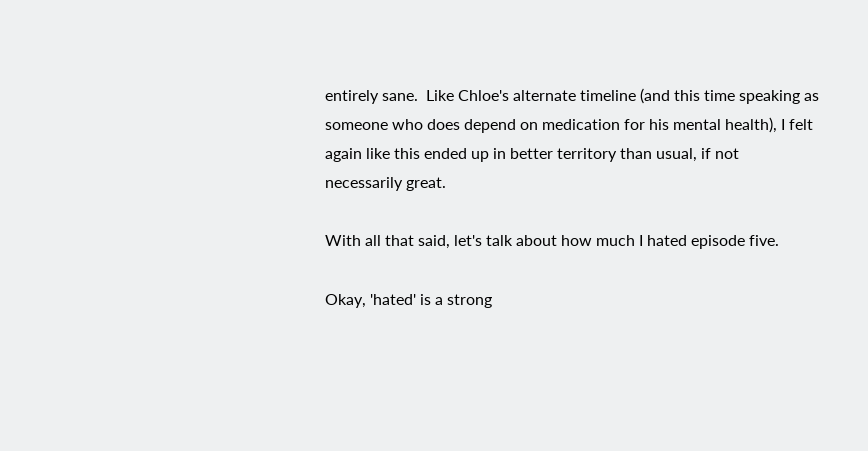entirely sane.  Like Chloe's alternate timeline (and this time speaking as someone who does depend on medication for his mental health), I felt again like this ended up in better territory than usual, if not necessarily great.

With all that said, let's talk about how much I hated episode five.

Okay, 'hated' is a strong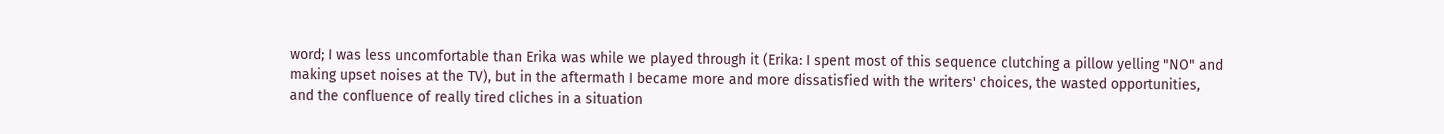word; I was less uncomfortable than Erika was while we played through it (Erika: I spent most of this sequence clutching a pillow yelling "NO" and making upset noises at the TV), but in the aftermath I became more and more dissatisfied with the writers' choices, the wasted opportunities, and the confluence of really tired cliches in a situation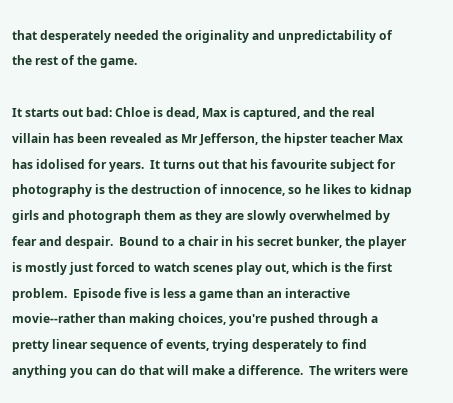that desperately needed the originality and unpredictability of the rest of the game.

It starts out bad: Chloe is dead, Max is captured, and the real villain has been revealed as Mr Jefferson, the hipster teacher Max has idolised for years.  It turns out that his favourite subject for photography is the destruction of innocence, so he likes to kidnap girls and photograph them as they are slowly overwhelmed by fear and despair.  Bound to a chair in his secret bunker, the player is mostly just forced to watch scenes play out, which is the first problem.  Episode five is less a game than an interactive movie--rather than making choices, you're pushed through a pretty linear sequence of events, trying desperately to find anything you can do that will make a difference.  The writers were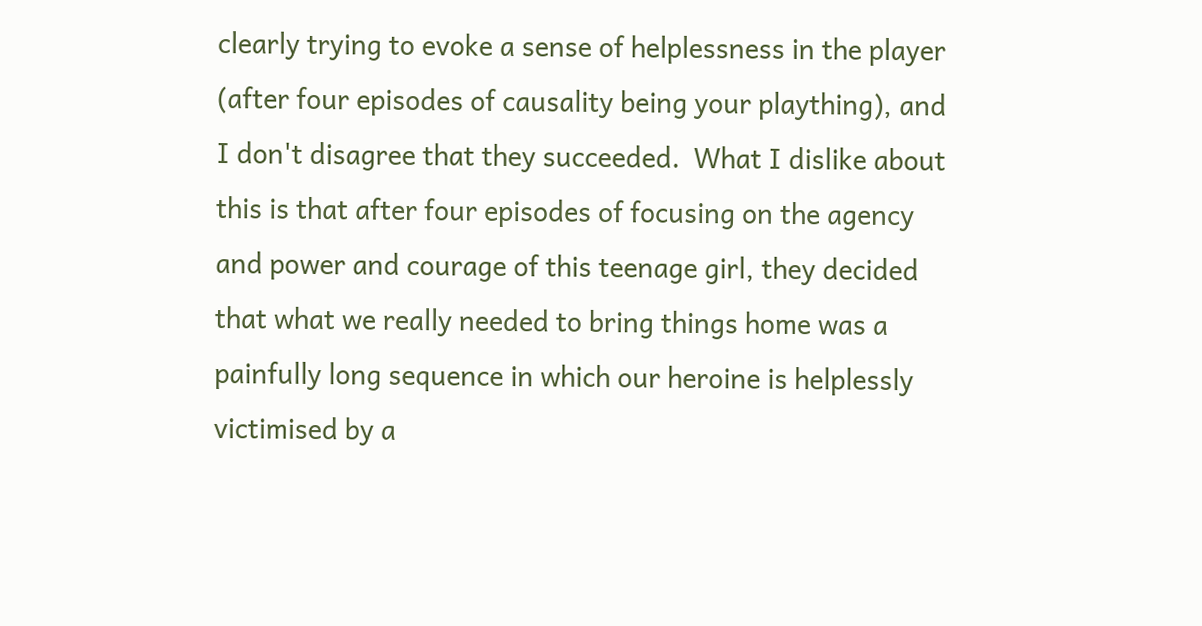clearly trying to evoke a sense of helplessness in the player (after four episodes of causality being your plaything), and I don't disagree that they succeeded.  What I dislike about this is that after four episodes of focusing on the agency and power and courage of this teenage girl, they decided that what we really needed to bring things home was a painfully long sequence in which our heroine is helplessly victimised by a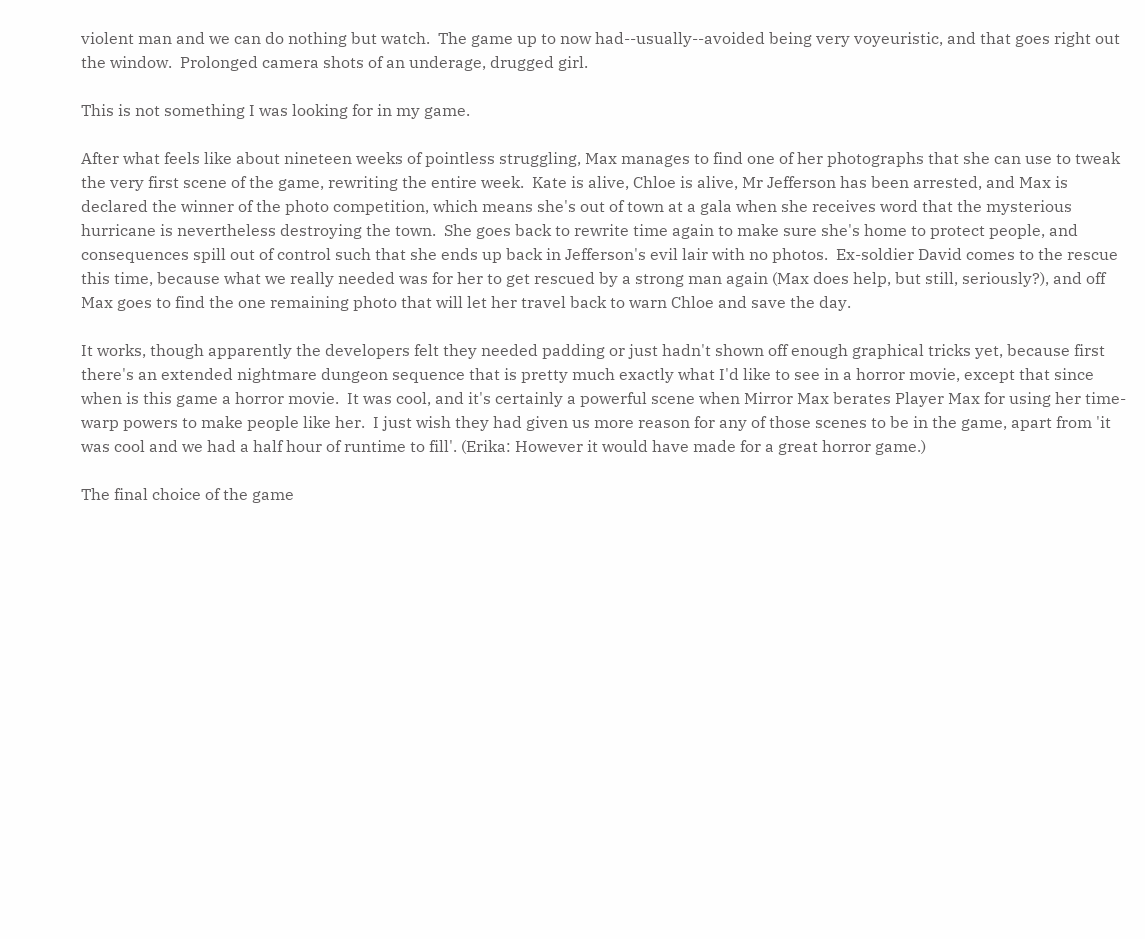violent man and we can do nothing but watch.  The game up to now had--usually--avoided being very voyeuristic, and that goes right out the window.  Prolonged camera shots of an underage, drugged girl.

This is not something I was looking for in my game.

After what feels like about nineteen weeks of pointless struggling, Max manages to find one of her photographs that she can use to tweak the very first scene of the game, rewriting the entire week.  Kate is alive, Chloe is alive, Mr Jefferson has been arrested, and Max is declared the winner of the photo competition, which means she's out of town at a gala when she receives word that the mysterious hurricane is nevertheless destroying the town.  She goes back to rewrite time again to make sure she's home to protect people, and consequences spill out of control such that she ends up back in Jefferson's evil lair with no photos.  Ex-soldier David comes to the rescue this time, because what we really needed was for her to get rescued by a strong man again (Max does help, but still, seriously?), and off Max goes to find the one remaining photo that will let her travel back to warn Chloe and save the day.

It works, though apparently the developers felt they needed padding or just hadn't shown off enough graphical tricks yet, because first there's an extended nightmare dungeon sequence that is pretty much exactly what I'd like to see in a horror movie, except that since when is this game a horror movie.  It was cool, and it's certainly a powerful scene when Mirror Max berates Player Max for using her time-warp powers to make people like her.  I just wish they had given us more reason for any of those scenes to be in the game, apart from 'it was cool and we had a half hour of runtime to fill'. (Erika: However it would have made for a great horror game.)

The final choice of the game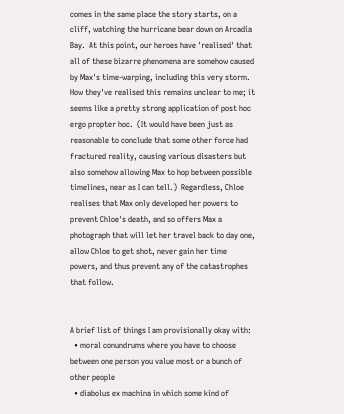comes in the same place the story starts, on a cliff, watching the hurricane bear down on Arcadia Bay.  At this point, our heroes have 'realised' that all of these bizarre phenomena are somehow caused by Max's time-warping, including this very storm.  How they've realised this remains unclear to me; it seems like a pretty strong application of post hoc ergo propter hoc.  (It would have been just as reasonable to conclude that some other force had fractured reality, causing various disasters but also somehow allowing Max to hop between possible timelines, near as I can tell.)  Regardless, Chloe realises that Max only developed her powers to prevent Chloe's death, and so offers Max a photograph that will let her travel back to day one, allow Chloe to get shot, never gain her time powers, and thus prevent any of the catastrophes that follow.


A brief list of things I am provisionally okay with:
  • moral conundrums where you have to choose between one person you value most or a bunch of other people
  • diabolus ex machina in which some kind of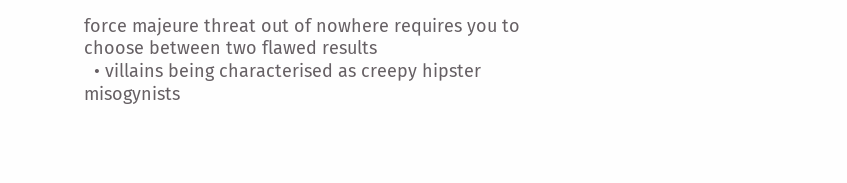force majeure threat out of nowhere requires you to choose between two flawed results
  • villains being characterised as creepy hipster misogynists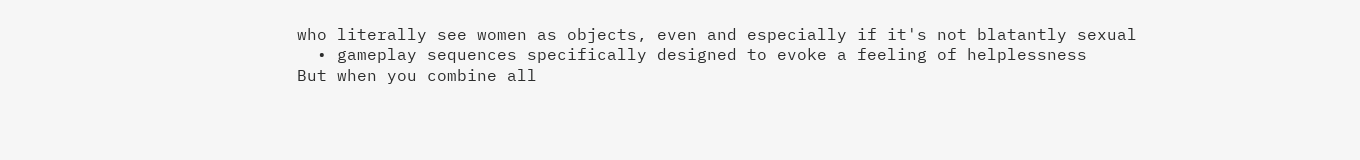who literally see women as objects, even and especially if it's not blatantly sexual
  • gameplay sequences specifically designed to evoke a feeling of helplessness
But when you combine all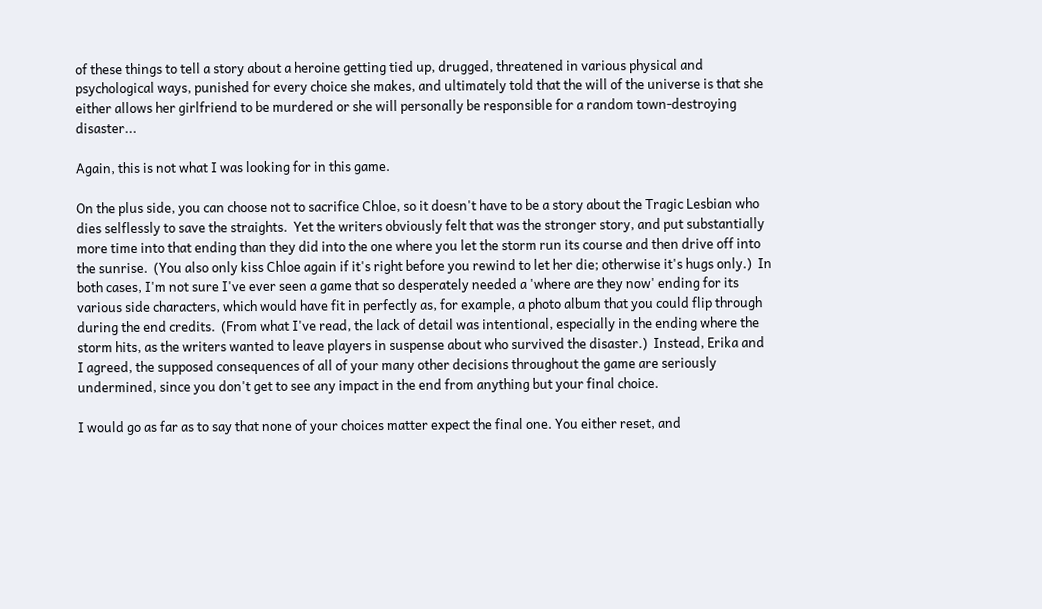of these things to tell a story about a heroine getting tied up, drugged, threatened in various physical and psychological ways, punished for every choice she makes, and ultimately told that the will of the universe is that she either allows her girlfriend to be murdered or she will personally be responsible for a random town-destroying disaster...

Again, this is not what I was looking for in this game.

On the plus side, you can choose not to sacrifice Chloe, so it doesn't have to be a story about the Tragic Lesbian who dies selflessly to save the straights.  Yet the writers obviously felt that was the stronger story, and put substantially more time into that ending than they did into the one where you let the storm run its course and then drive off into the sunrise.  (You also only kiss Chloe again if it's right before you rewind to let her die; otherwise it's hugs only.)  In both cases, I'm not sure I've ever seen a game that so desperately needed a 'where are they now' ending for its various side characters, which would have fit in perfectly as, for example, a photo album that you could flip through during the end credits.  (From what I've read, the lack of detail was intentional, especially in the ending where the storm hits, as the writers wanted to leave players in suspense about who survived the disaster.)  Instead, Erika and I agreed, the supposed consequences of all of your many other decisions throughout the game are seriously undermined, since you don't get to see any impact in the end from anything but your final choice.

I would go as far as to say that none of your choices matter expect the final one. You either reset, and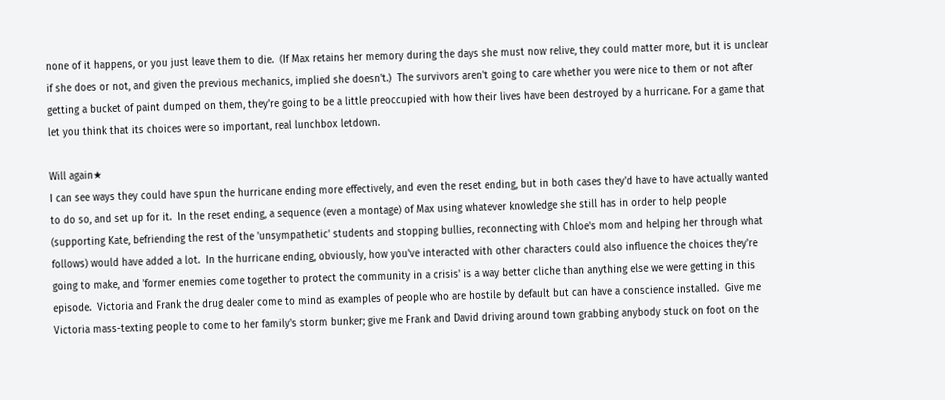none of it happens, or you just leave them to die.  (If Max retains her memory during the days she must now relive, they could matter more, but it is unclear if she does or not, and given the previous mechanics, implied she doesn't.)  The survivors aren't going to care whether you were nice to them or not after getting a bucket of paint dumped on them, they're going to be a little preoccupied with how their lives have been destroyed by a hurricane. For a game that let you think that its choices were so important, real lunchbox letdown.

Will again★
I can see ways they could have spun the hurricane ending more effectively, and even the reset ending, but in both cases they'd have to have actually wanted to do so, and set up for it.  In the reset ending, a sequence (even a montage) of Max using whatever knowledge she still has in order to help people (supporting Kate, befriending the rest of the 'unsympathetic' students and stopping bullies, reconnecting with Chloe's mom and helping her through what follows) would have added a lot.  In the hurricane ending, obviously, how you've interacted with other characters could also influence the choices they're going to make, and 'former enemies come together to protect the community in a crisis' is a way better cliche than anything else we were getting in this episode.  Victoria and Frank the drug dealer come to mind as examples of people who are hostile by default but can have a conscience installed.  Give me Victoria mass-texting people to come to her family's storm bunker; give me Frank and David driving around town grabbing anybody stuck on foot on the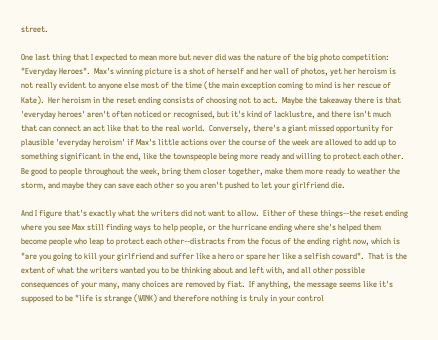street.

One last thing that I expected to mean more but never did was the nature of the big photo competition: "Everyday Heroes".  Max's winning picture is a shot of herself and her wall of photos, yet her heroism is not really evident to anyone else most of the time (the main exception coming to mind is her rescue of Kate).  Her heroism in the reset ending consists of choosing not to act.  Maybe the takeaway there is that 'everyday heroes' aren't often noticed or recognised, but it's kind of lacklustre, and there isn't much that can connect an act like that to the real world.  Conversely, there's a giant missed opportunity for plausible 'everyday heroism' if Max's little actions over the course of the week are allowed to add up to something significant in the end, like the townspeople being more ready and willing to protect each other.  Be good to people throughout the week, bring them closer together, make them more ready to weather the storm, and maybe they can save each other so you aren't pushed to let your girlfriend die.

And I figure that's exactly what the writers did not want to allow.  Either of these things--the reset ending where you see Max still finding ways to help people, or the hurricane ending where she's helped them become people who leap to protect each other--distracts from the focus of the ending right now, which is "are you going to kill your girlfriend and suffer like a hero or spare her like a selfish coward".  That is the extent of what the writers wanted you to be thinking about and left with, and all other possible consequences of your many, many choices are removed by fiat.  If anything, the message seems like it's supposed to be "life is strange (WINK) and therefore nothing is truly in your control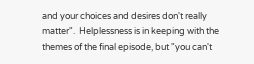and your choices and desires don't really matter".  Helplessness is in keeping with the themes of the final episode, but "you can't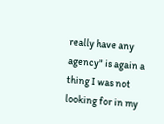really have any agency" is again a thing I was not looking for in my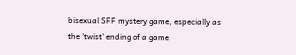bisexual SFF mystery game, especially as the 'twist' ending of a game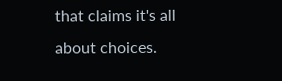that claims it's all about choices.